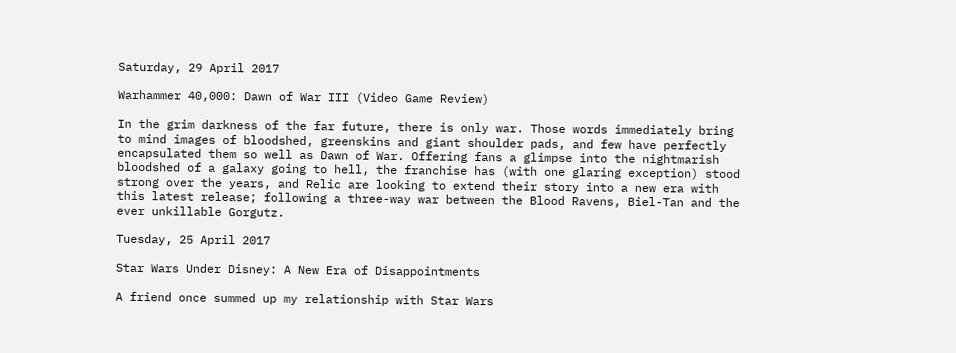Saturday, 29 April 2017

Warhammer 40,000: Dawn of War III (Video Game Review)

In the grim darkness of the far future, there is only war. Those words immediately bring to mind images of bloodshed, greenskins and giant shoulder pads, and few have perfectly encapsulated them so well as Dawn of War. Offering fans a glimpse into the nightmarish bloodshed of a galaxy going to hell, the franchise has (with one glaring exception) stood strong over the years, and Relic are looking to extend their story into a new era with this latest release; following a three-way war between the Blood Ravens, Biel-Tan and the ever unkillable Gorgutz.

Tuesday, 25 April 2017

Star Wars Under Disney: A New Era of Disappointments

A friend once summed up my relationship with Star Wars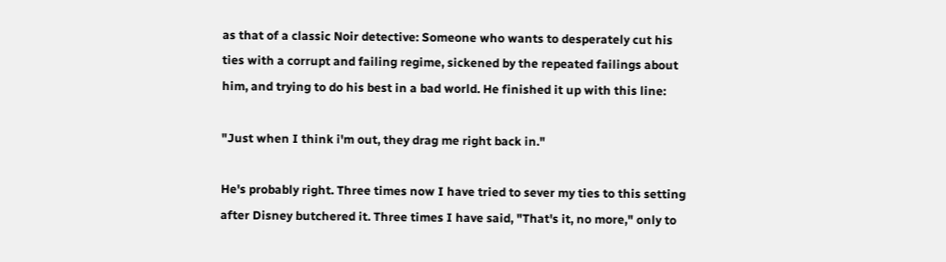as that of a classic Noir detective: Someone who wants to desperately cut his ties with a corrupt and failing regime, sickened by the repeated failings about him, and trying to do his best in a bad world. He finished it up with this line:

"Just when I think i'm out, they drag me right back in."

He's probably right. Three times now I have tried to sever my ties to this setting after Disney butchered it. Three times I have said, "That's it, no more," only to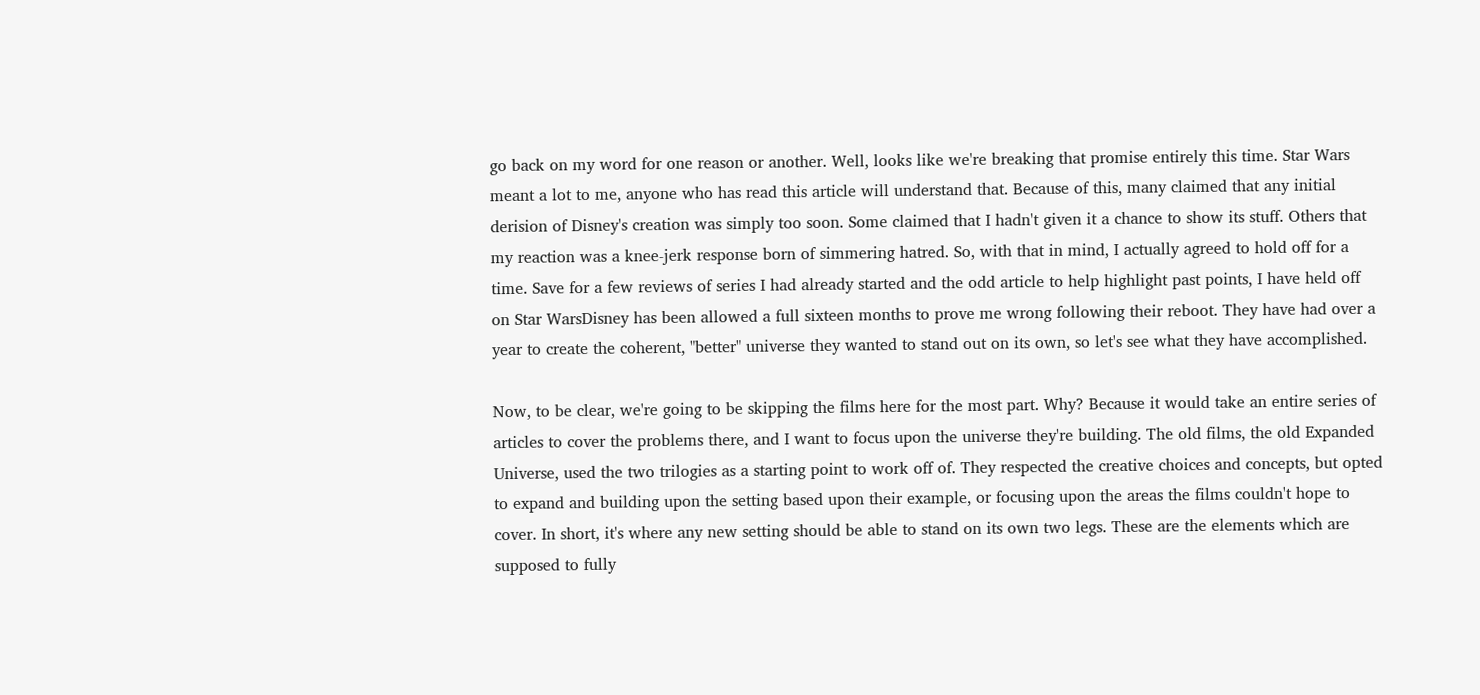go back on my word for one reason or another. Well, looks like we're breaking that promise entirely this time. Star Wars meant a lot to me, anyone who has read this article will understand that. Because of this, many claimed that any initial derision of Disney's creation was simply too soon. Some claimed that I hadn't given it a chance to show its stuff. Others that my reaction was a knee-jerk response born of simmering hatred. So, with that in mind, I actually agreed to hold off for a time. Save for a few reviews of series I had already started and the odd article to help highlight past points, I have held off on Star WarsDisney has been allowed a full sixteen months to prove me wrong following their reboot. They have had over a year to create the coherent, "better" universe they wanted to stand out on its own, so let's see what they have accomplished.

Now, to be clear, we're going to be skipping the films here for the most part. Why? Because it would take an entire series of articles to cover the problems there, and I want to focus upon the universe they're building. The old films, the old Expanded Universe, used the two trilogies as a starting point to work off of. They respected the creative choices and concepts, but opted to expand and building upon the setting based upon their example, or focusing upon the areas the films couldn't hope to cover. In short, it's where any new setting should be able to stand on its own two legs. These are the elements which are supposed to fully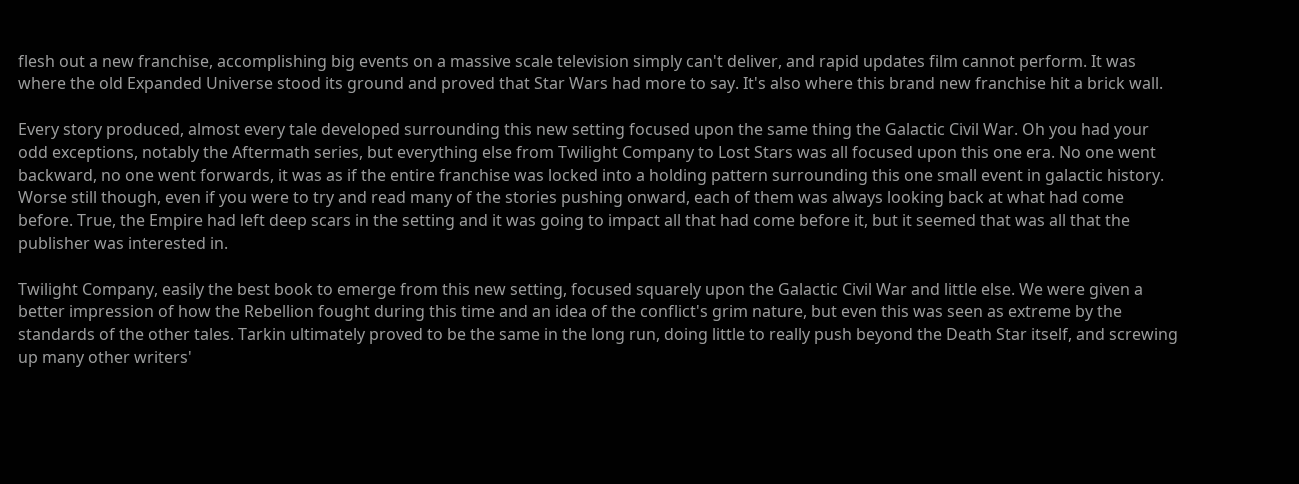flesh out a new franchise, accomplishing big events on a massive scale television simply can't deliver, and rapid updates film cannot perform. It was where the old Expanded Universe stood its ground and proved that Star Wars had more to say. It's also where this brand new franchise hit a brick wall.

Every story produced, almost every tale developed surrounding this new setting focused upon the same thing the Galactic Civil War. Oh you had your odd exceptions, notably the Aftermath series, but everything else from Twilight Company to Lost Stars was all focused upon this one era. No one went backward, no one went forwards, it was as if the entire franchise was locked into a holding pattern surrounding this one small event in galactic history. Worse still though, even if you were to try and read many of the stories pushing onward, each of them was always looking back at what had come before. True, the Empire had left deep scars in the setting and it was going to impact all that had come before it, but it seemed that was all that the publisher was interested in.

Twilight Company, easily the best book to emerge from this new setting, focused squarely upon the Galactic Civil War and little else. We were given a better impression of how the Rebellion fought during this time and an idea of the conflict's grim nature, but even this was seen as extreme by the standards of the other tales. Tarkin ultimately proved to be the same in the long run, doing little to really push beyond the Death Star itself, and screwing up many other writers'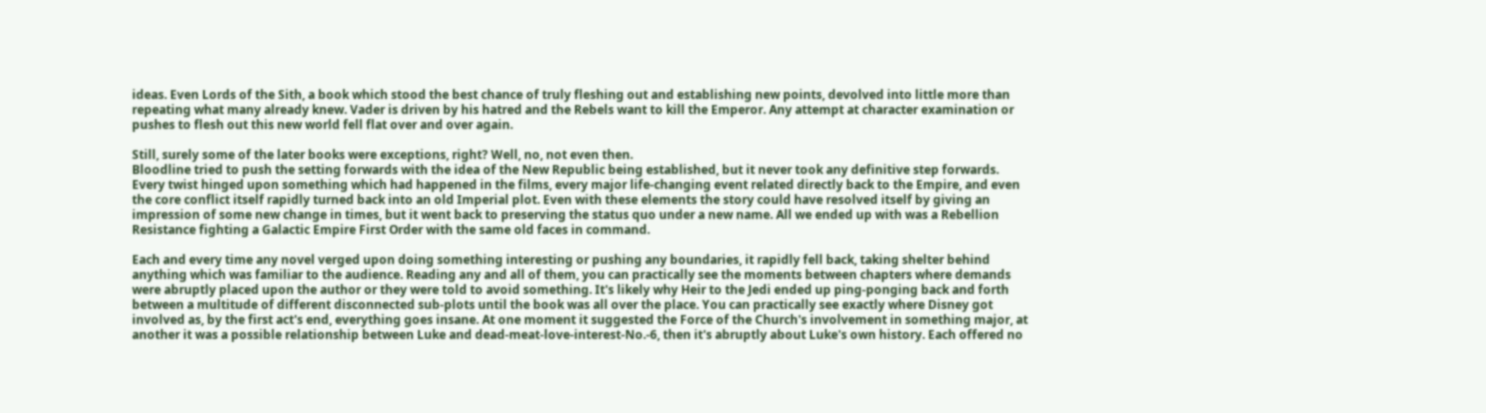ideas. Even Lords of the Sith, a book which stood the best chance of truly fleshing out and establishing new points, devolved into little more than repeating what many already knew. Vader is driven by his hatred and the Rebels want to kill the Emperor. Any attempt at character examination or pushes to flesh out this new world fell flat over and over again.

Still, surely some of the later books were exceptions, right? Well, no, not even then.
Bloodline tried to push the setting forwards with the idea of the New Republic being established, but it never took any definitive step forwards. Every twist hinged upon something which had happened in the films, every major life-changing event related directly back to the Empire, and even the core conflict itself rapidly turned back into an old Imperial plot. Even with these elements the story could have resolved itself by giving an impression of some new change in times, but it went back to preserving the status quo under a new name. All we ended up with was a Rebellion Resistance fighting a Galactic Empire First Order with the same old faces in command.

Each and every time any novel verged upon doing something interesting or pushing any boundaries, it rapidly fell back, taking shelter behind anything which was familiar to the audience. Reading any and all of them, you can practically see the moments between chapters where demands were abruptly placed upon the author or they were told to avoid something. It's likely why Heir to the Jedi ended up ping-ponging back and forth between a multitude of different disconnected sub-plots until the book was all over the place. You can practically see exactly where Disney got involved as, by the first act's end, everything goes insane. At one moment it suggested the Force of the Church's involvement in something major, at another it was a possible relationship between Luke and dead-meat-love-interest-No.-6, then it's abruptly about Luke's own history. Each offered no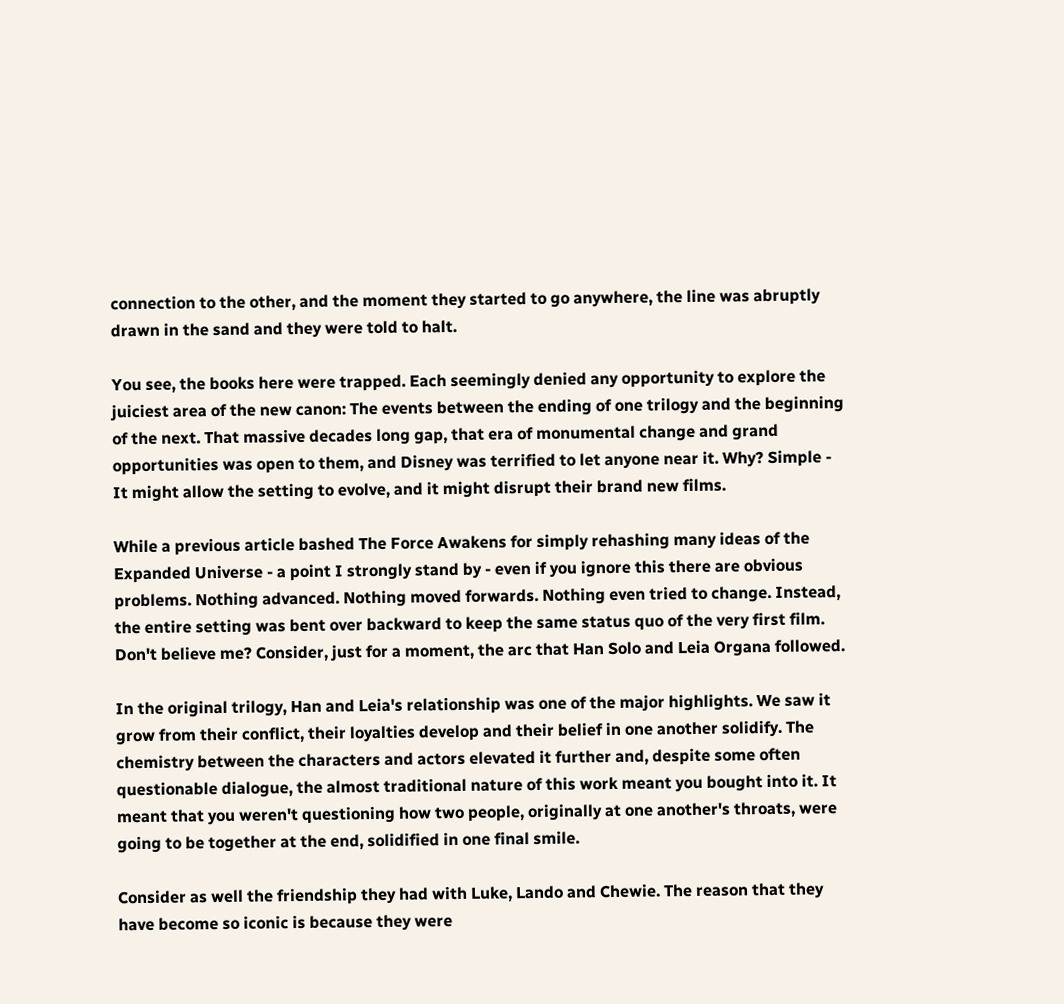connection to the other, and the moment they started to go anywhere, the line was abruptly drawn in the sand and they were told to halt.

You see, the books here were trapped. Each seemingly denied any opportunity to explore the juiciest area of the new canon: The events between the ending of one trilogy and the beginning of the next. That massive decades long gap, that era of monumental change and grand opportunities was open to them, and Disney was terrified to let anyone near it. Why? Simple - It might allow the setting to evolve, and it might disrupt their brand new films.

While a previous article bashed The Force Awakens for simply rehashing many ideas of the Expanded Universe - a point I strongly stand by - even if you ignore this there are obvious problems. Nothing advanced. Nothing moved forwards. Nothing even tried to change. Instead, the entire setting was bent over backward to keep the same status quo of the very first film. Don't believe me? Consider, just for a moment, the arc that Han Solo and Leia Organa followed.

In the original trilogy, Han and Leia's relationship was one of the major highlights. We saw it grow from their conflict, their loyalties develop and their belief in one another solidify. The chemistry between the characters and actors elevated it further and, despite some often questionable dialogue, the almost traditional nature of this work meant you bought into it. It meant that you weren't questioning how two people, originally at one another's throats, were going to be together at the end, solidified in one final smile.

Consider as well the friendship they had with Luke, Lando and Chewie. The reason that they have become so iconic is because they were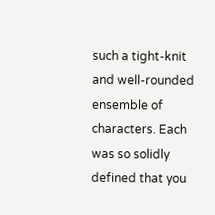such a tight-knit and well-rounded ensemble of characters. Each was so solidly defined that you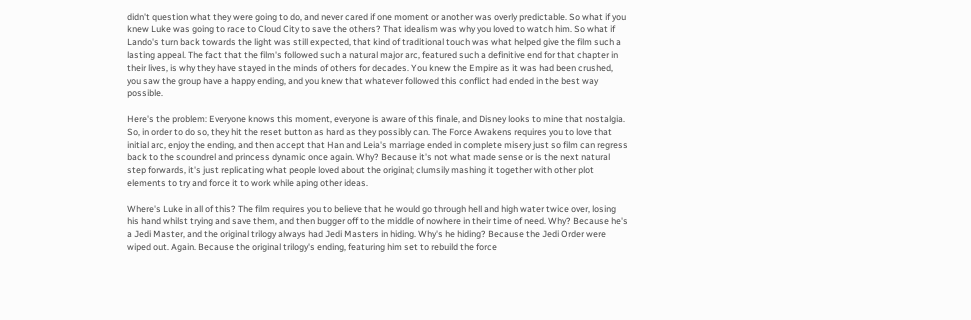didn't question what they were going to do, and never cared if one moment or another was overly predictable. So what if you knew Luke was going to race to Cloud City to save the others? That idealism was why you loved to watch him. So what if Lando's turn back towards the light was still expected, that kind of traditional touch was what helped give the film such a lasting appeal. The fact that the film's followed such a natural major arc, featured such a definitive end for that chapter in their lives, is why they have stayed in the minds of others for decades. You knew the Empire as it was had been crushed, you saw the group have a happy ending, and you knew that whatever followed this conflict had ended in the best way possible.

Here's the problem: Everyone knows this moment, everyone is aware of this finale, and Disney looks to mine that nostalgia. So, in order to do so, they hit the reset button as hard as they possibly can. The Force Awakens requires you to love that initial arc, enjoy the ending, and then accept that Han and Leia's marriage ended in complete misery just so film can regress back to the scoundrel and princess dynamic once again. Why? Because it's not what made sense or is the next natural step forwards, it's just replicating what people loved about the original; clumsily mashing it together with other plot elements to try and force it to work while aping other ideas.

Where's Luke in all of this? The film requires you to believe that he would go through hell and high water twice over, losing his hand whilst trying and save them, and then bugger off to the middle of nowhere in their time of need. Why? Because he's a Jedi Master, and the original trilogy always had Jedi Masters in hiding. Why's he hiding? Because the Jedi Order were wiped out. Again. Because the original trilogy's ending, featuring him set to rebuild the force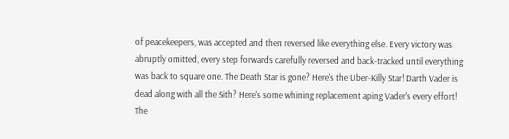of peacekeepers, was accepted and then reversed like everything else. Every victory was abruptly omitted, every step forwards carefully reversed and back-tracked until everything was back to square one. The Death Star is gone? Here's the Uber-Killy Star! Darth Vader is dead along with all the Sith? Here's some whining replacement aping Vader's every effort! The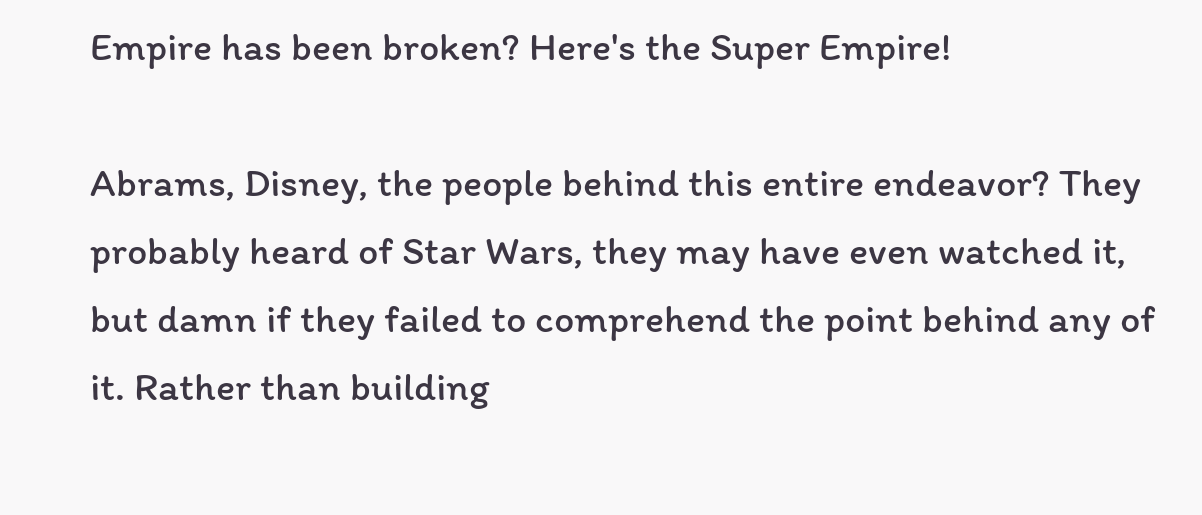Empire has been broken? Here's the Super Empire!

Abrams, Disney, the people behind this entire endeavor? They probably heard of Star Wars, they may have even watched it, but damn if they failed to comprehend the point behind any of it. Rather than building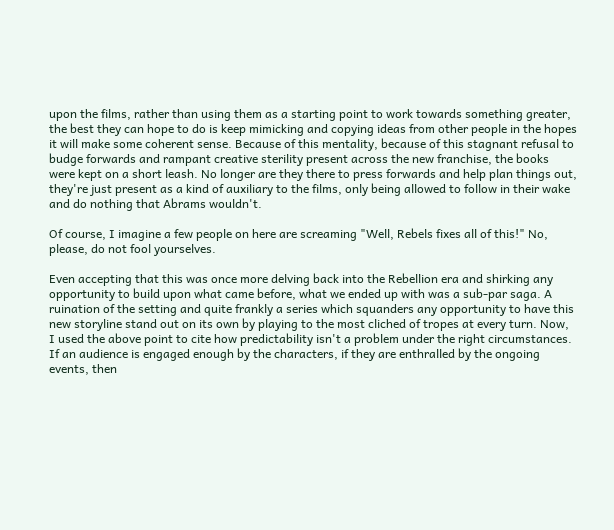upon the films, rather than using them as a starting point to work towards something greater, the best they can hope to do is keep mimicking and copying ideas from other people in the hopes it will make some coherent sense. Because of this mentality, because of this stagnant refusal to budge forwards and rampant creative sterility present across the new franchise, the books were kept on a short leash. No longer are they there to press forwards and help plan things out, they're just present as a kind of auxiliary to the films, only being allowed to follow in their wake and do nothing that Abrams wouldn't.

Of course, I imagine a few people on here are screaming "Well, Rebels fixes all of this!" No, please, do not fool yourselves.

Even accepting that this was once more delving back into the Rebellion era and shirking any opportunity to build upon what came before, what we ended up with was a sub-par saga. A ruination of the setting and quite frankly a series which squanders any opportunity to have this new storyline stand out on its own by playing to the most cliched of tropes at every turn. Now, I used the above point to cite how predictability isn't a problem under the right circumstances. If an audience is engaged enough by the characters, if they are enthralled by the ongoing events, then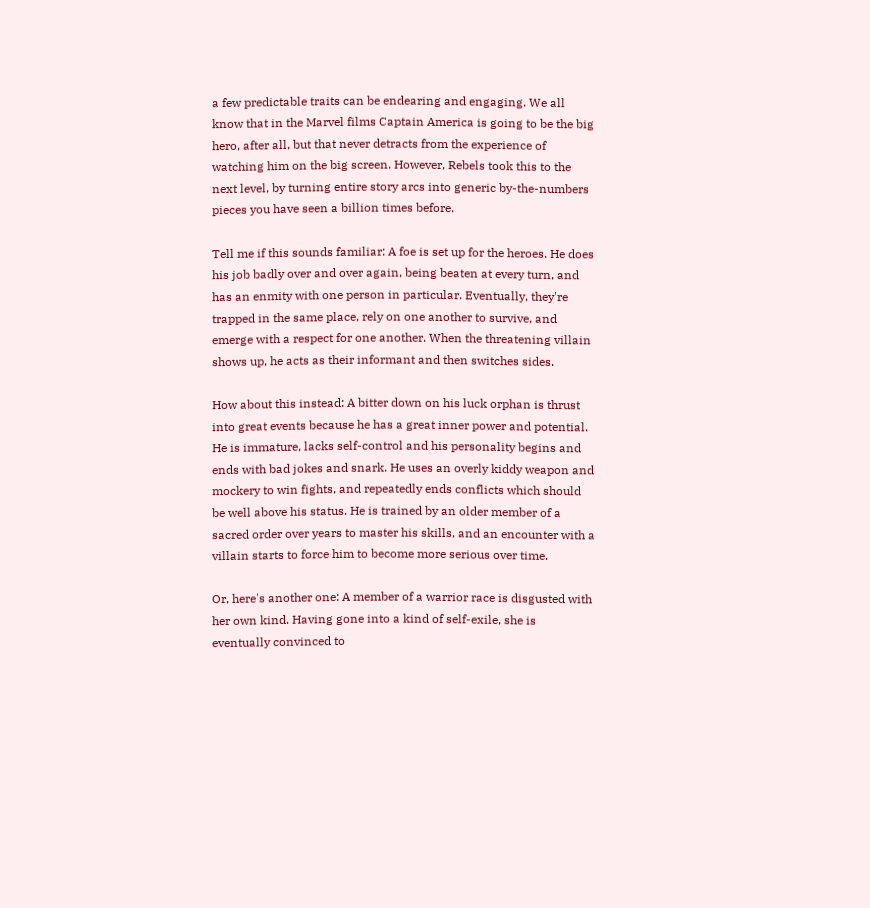a few predictable traits can be endearing and engaging. We all know that in the Marvel films Captain America is going to be the big hero, after all, but that never detracts from the experience of watching him on the big screen. However, Rebels took this to the next level, by turning entire story arcs into generic by-the-numbers pieces you have seen a billion times before.

Tell me if this sounds familiar: A foe is set up for the heroes. He does his job badly over and over again, being beaten at every turn, and has an enmity with one person in particular. Eventually, they're trapped in the same place, rely on one another to survive, and emerge with a respect for one another. When the threatening villain shows up, he acts as their informant and then switches sides.

How about this instead: A bitter down on his luck orphan is thrust into great events because he has a great inner power and potential. He is immature, lacks self-control and his personality begins and ends with bad jokes and snark. He uses an overly kiddy weapon and mockery to win fights, and repeatedly ends conflicts which should be well above his status. He is trained by an older member of a sacred order over years to master his skills, and an encounter with a villain starts to force him to become more serious over time.

Or, here's another one: A member of a warrior race is disgusted with her own kind. Having gone into a kind of self-exile, she is eventually convinced to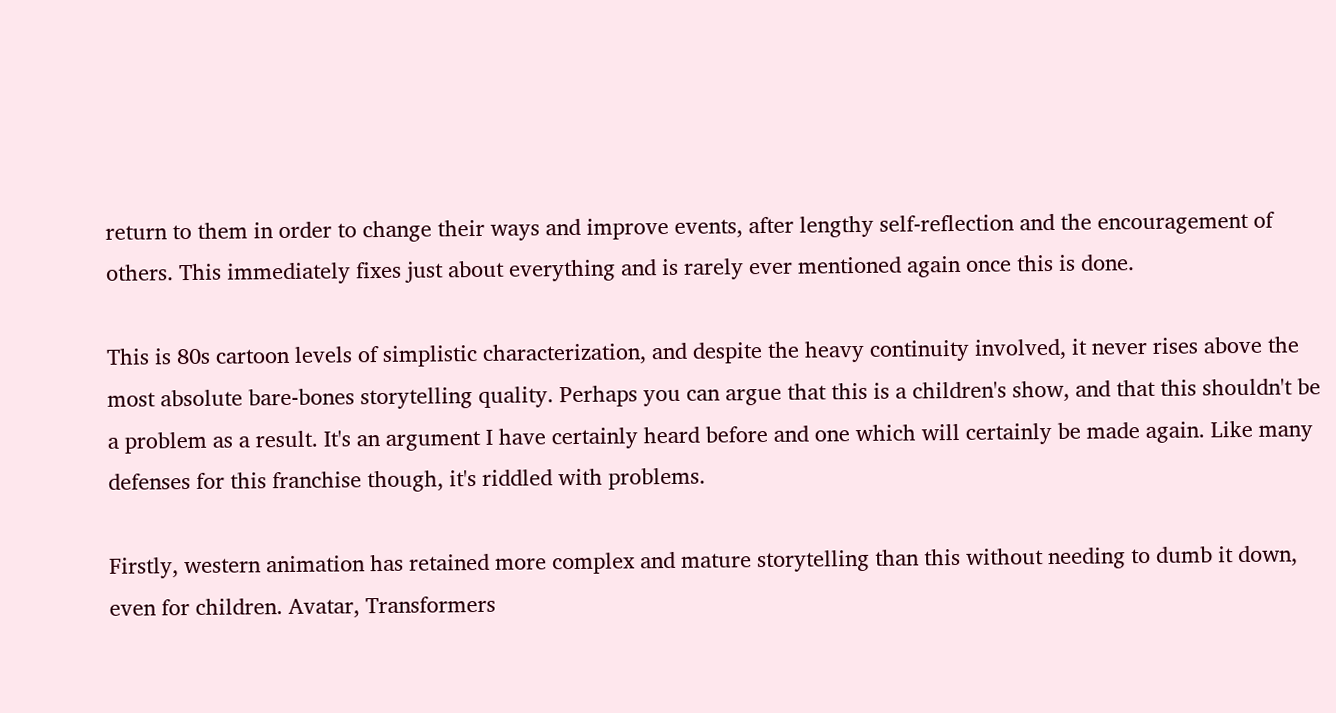return to them in order to change their ways and improve events, after lengthy self-reflection and the encouragement of others. This immediately fixes just about everything and is rarely ever mentioned again once this is done.

This is 80s cartoon levels of simplistic characterization, and despite the heavy continuity involved, it never rises above the most absolute bare-bones storytelling quality. Perhaps you can argue that this is a children's show, and that this shouldn't be a problem as a result. It's an argument I have certainly heard before and one which will certainly be made again. Like many defenses for this franchise though, it's riddled with problems.

Firstly, western animation has retained more complex and mature storytelling than this without needing to dumb it down, even for children. Avatar, Transformers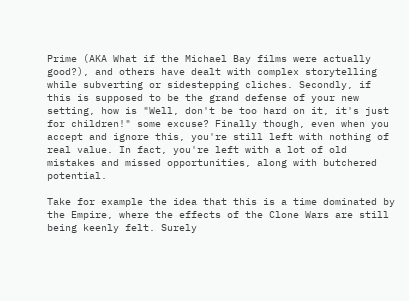Prime (AKA What if the Michael Bay films were actually good?), and others have dealt with complex storytelling while subverting or sidestepping cliches. Secondly, if this is supposed to be the grand defense of your new setting, how is "Well, don't be too hard on it, it's just for children!" some excuse? Finally though, even when you accept and ignore this, you're still left with nothing of real value. In fact, you're left with a lot of old mistakes and missed opportunities, along with butchered potential.

Take for example the idea that this is a time dominated by the Empire, where the effects of the Clone Wars are still being keenly felt. Surely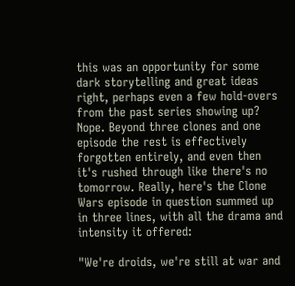this was an opportunity for some dark storytelling and great ideas right, perhaps even a few hold-overs from the past series showing up? Nope. Beyond three clones and one episode the rest is effectively forgotten entirely, and even then it's rushed through like there's no tomorrow. Really, here's the Clone Wars episode in question summed up in three lines, with all the drama and intensity it offered:

"We're droids, we're still at war and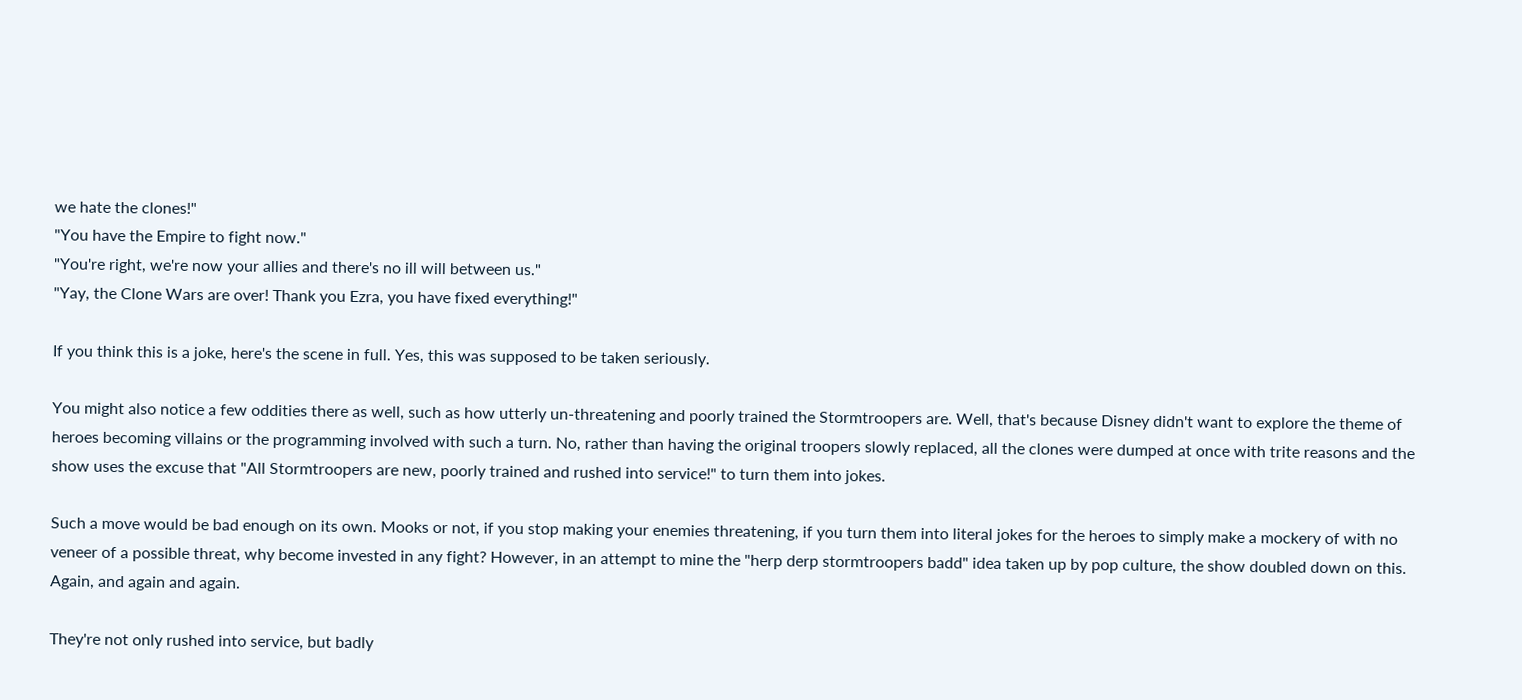we hate the clones!"
"You have the Empire to fight now."
"You're right, we're now your allies and there's no ill will between us."
"Yay, the Clone Wars are over! Thank you Ezra, you have fixed everything!"

If you think this is a joke, here's the scene in full. Yes, this was supposed to be taken seriously.

You might also notice a few oddities there as well, such as how utterly un-threatening and poorly trained the Stormtroopers are. Well, that's because Disney didn't want to explore the theme of heroes becoming villains or the programming involved with such a turn. No, rather than having the original troopers slowly replaced, all the clones were dumped at once with trite reasons and the show uses the excuse that "All Stormtroopers are new, poorly trained and rushed into service!" to turn them into jokes.

Such a move would be bad enough on its own. Mooks or not, if you stop making your enemies threatening, if you turn them into literal jokes for the heroes to simply make a mockery of with no veneer of a possible threat, why become invested in any fight? However, in an attempt to mine the "herp derp stormtroopers badd" idea taken up by pop culture, the show doubled down on this. Again, and again and again.

They're not only rushed into service, but badly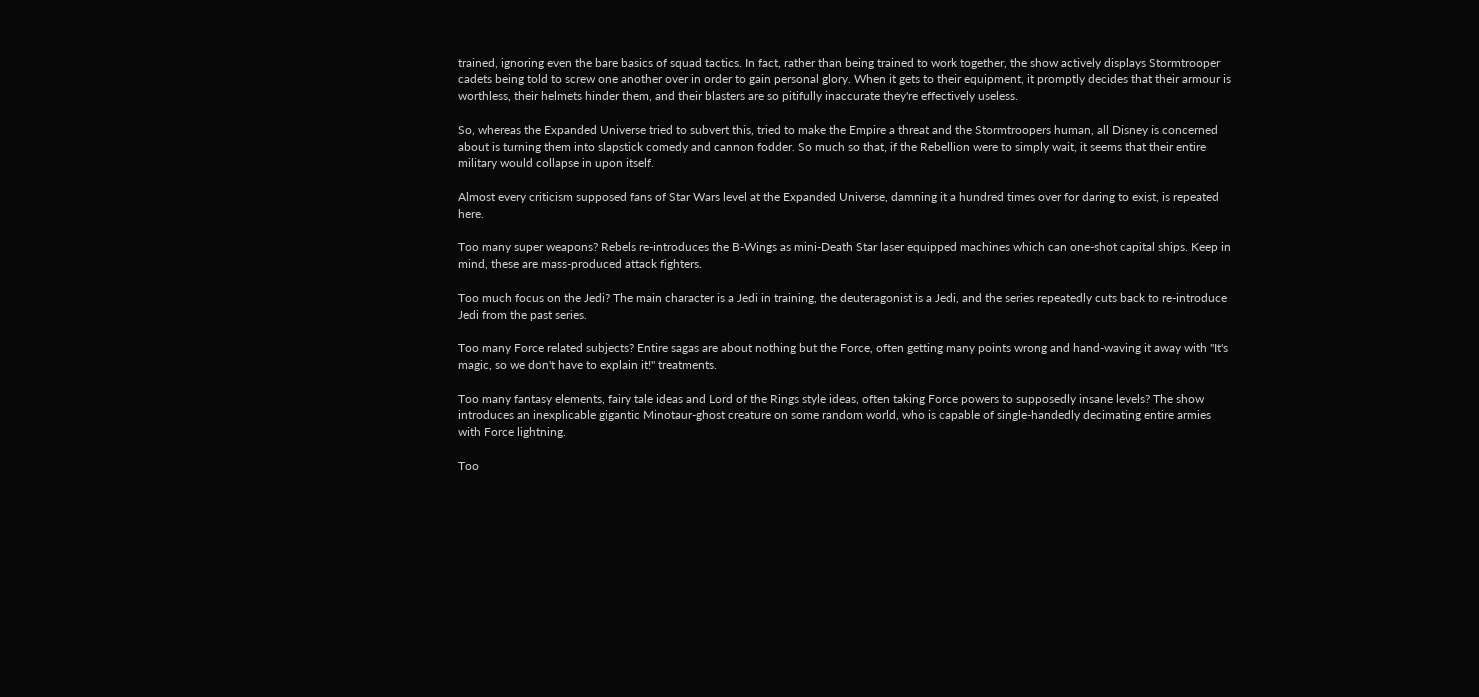trained, ignoring even the bare basics of squad tactics. In fact, rather than being trained to work together, the show actively displays Stormtrooper cadets being told to screw one another over in order to gain personal glory. When it gets to their equipment, it promptly decides that their armour is worthless, their helmets hinder them, and their blasters are so pitifully inaccurate they're effectively useless.

So, whereas the Expanded Universe tried to subvert this, tried to make the Empire a threat and the Stormtroopers human, all Disney is concerned about is turning them into slapstick comedy and cannon fodder. So much so that, if the Rebellion were to simply wait, it seems that their entire military would collapse in upon itself.

Almost every criticism supposed fans of Star Wars level at the Expanded Universe, damning it a hundred times over for daring to exist, is repeated here.

Too many super weapons? Rebels re-introduces the B-Wings as mini-Death Star laser equipped machines which can one-shot capital ships. Keep in mind, these are mass-produced attack fighters.

Too much focus on the Jedi? The main character is a Jedi in training, the deuteragonist is a Jedi, and the series repeatedly cuts back to re-introduce Jedi from the past series.

Too many Force related subjects? Entire sagas are about nothing but the Force, often getting many points wrong and hand-waving it away with "It's magic, so we don't have to explain it!" treatments.

Too many fantasy elements, fairy tale ideas and Lord of the Rings style ideas, often taking Force powers to supposedly insane levels? The show introduces an inexplicable gigantic Minotaur-ghost creature on some random world, who is capable of single-handedly decimating entire armies with Force lightning.

Too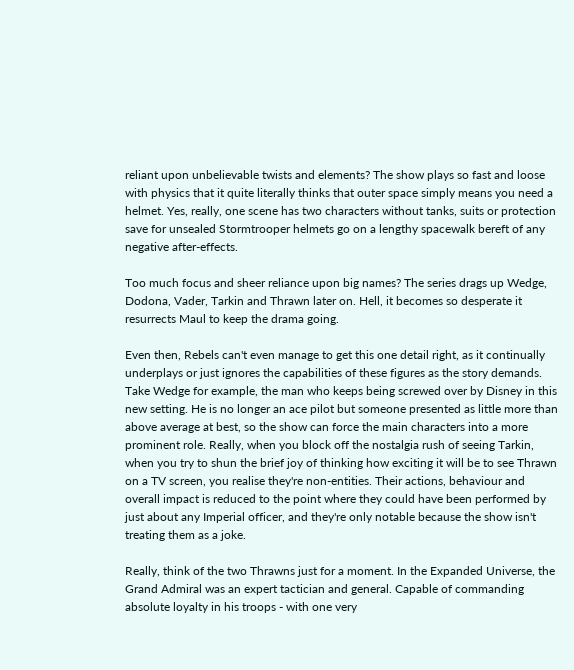reliant upon unbelievable twists and elements? The show plays so fast and loose with physics that it quite literally thinks that outer space simply means you need a helmet. Yes, really, one scene has two characters without tanks, suits or protection save for unsealed Stormtrooper helmets go on a lengthy spacewalk bereft of any negative after-effects.

Too much focus and sheer reliance upon big names? The series drags up Wedge, Dodona, Vader, Tarkin and Thrawn later on. Hell, it becomes so desperate it resurrects Maul to keep the drama going.

Even then, Rebels can't even manage to get this one detail right, as it continually underplays or just ignores the capabilities of these figures as the story demands. Take Wedge for example, the man who keeps being screwed over by Disney in this new setting. He is no longer an ace pilot but someone presented as little more than above average at best, so the show can force the main characters into a more prominent role. Really, when you block off the nostalgia rush of seeing Tarkin, when you try to shun the brief joy of thinking how exciting it will be to see Thrawn on a TV screen, you realise they're non-entities. Their actions, behaviour and overall impact is reduced to the point where they could have been performed by just about any Imperial officer, and they're only notable because the show isn't treating them as a joke.

Really, think of the two Thrawns just for a moment. In the Expanded Universe, the Grand Admiral was an expert tactician and general. Capable of commanding absolute loyalty in his troops - with one very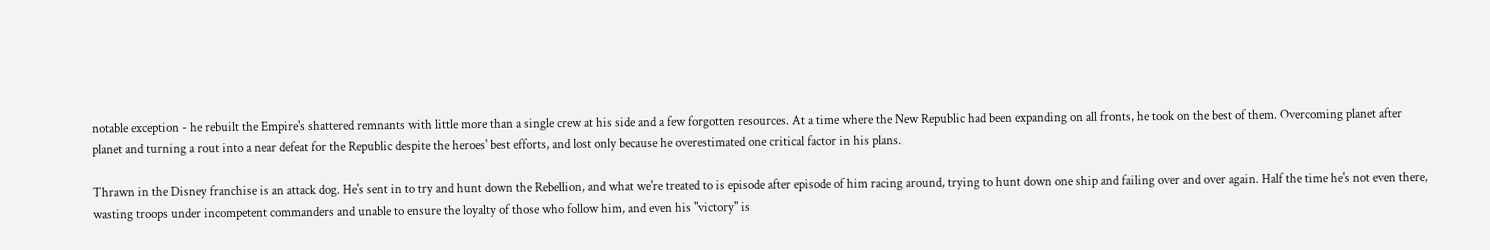notable exception - he rebuilt the Empire's shattered remnants with little more than a single crew at his side and a few forgotten resources. At a time where the New Republic had been expanding on all fronts, he took on the best of them. Overcoming planet after planet and turning a rout into a near defeat for the Republic despite the heroes' best efforts, and lost only because he overestimated one critical factor in his plans.

Thrawn in the Disney franchise is an attack dog. He's sent in to try and hunt down the Rebellion, and what we're treated to is episode after episode of him racing around, trying to hunt down one ship and failing over and over again. Half the time he's not even there, wasting troops under incompetent commanders and unable to ensure the loyalty of those who follow him, and even his "victory" is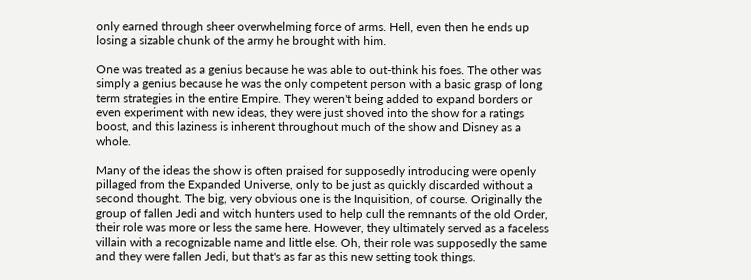only earned through sheer overwhelming force of arms. Hell, even then he ends up losing a sizable chunk of the army he brought with him.

One was treated as a genius because he was able to out-think his foes. The other was simply a genius because he was the only competent person with a basic grasp of long term strategies in the entire Empire. They weren't being added to expand borders or even experiment with new ideas, they were just shoved into the show for a ratings boost, and this laziness is inherent throughout much of the show and Disney as a whole.

Many of the ideas the show is often praised for supposedly introducing were openly pillaged from the Expanded Universe, only to be just as quickly discarded without a second thought. The big, very obvious one is the Inquisition, of course. Originally the group of fallen Jedi and witch hunters used to help cull the remnants of the old Order, their role was more or less the same here. However, they ultimately served as a faceless villain with a recognizable name and little else. Oh, their role was supposedly the same and they were fallen Jedi, but that's as far as this new setting took things.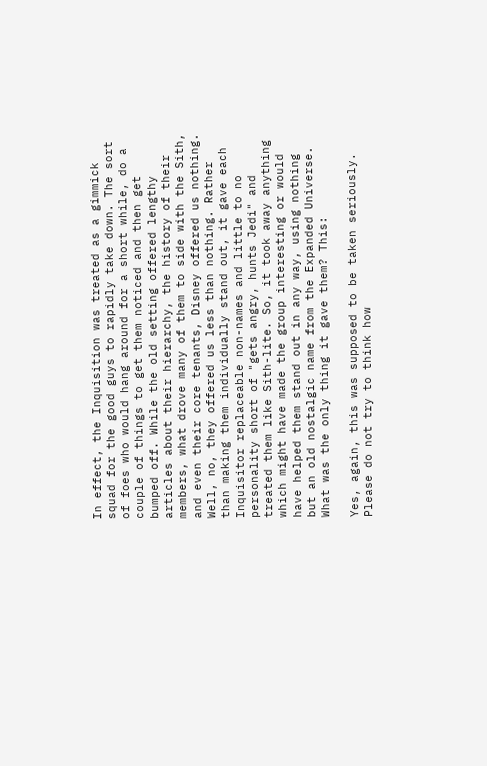In effect, the Inquisition was treated as a gimmick squad for the good guys to rapidly take down. The sort of foes who would hang around for a short while, do a couple of things to get them noticed and then get bumped off. While the old setting offered lengthy articles about their hierarchy, the history of their members, what drove many of them to side with the Sith, and even their core tenants, Disney offered us nothing. Well, no, they offered us less than nothing. Rather than making them individually stand out, it gave each Inquisitor replaceable non-names and little to no personality short of "gets angry, hunts Jedi" and treated them like Sith-lite. So, it took away anything which might have made the group interesting or would have helped them stand out in any way, using nothing but an old nostalgic name from the Expanded Universe. What was the only thing it gave them? This:

Yes, again, this was supposed to be taken seriously. Please do not try to think how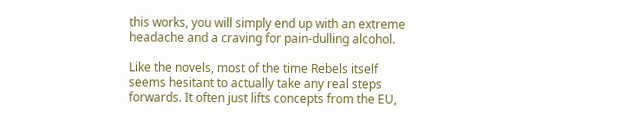this works, you will simply end up with an extreme headache and a craving for pain-dulling alcohol.

Like the novels, most of the time Rebels itself seems hesitant to actually take any real steps forwards. It often just lifts concepts from the EU,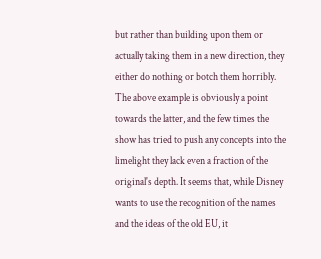but rather than building upon them or actually taking them in a new direction, they either do nothing or botch them horribly. The above example is obviously a point towards the latter, and the few times the show has tried to push any concepts into the limelight they lack even a fraction of the original's depth. It seems that, while Disney wants to use the recognition of the names and the ideas of the old EU, it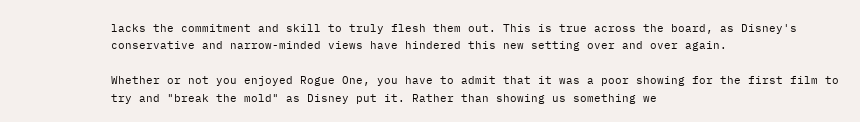lacks the commitment and skill to truly flesh them out. This is true across the board, as Disney's conservative and narrow-minded views have hindered this new setting over and over again.

Whether or not you enjoyed Rogue One, you have to admit that it was a poor showing for the first film to try and "break the mold" as Disney put it. Rather than showing us something we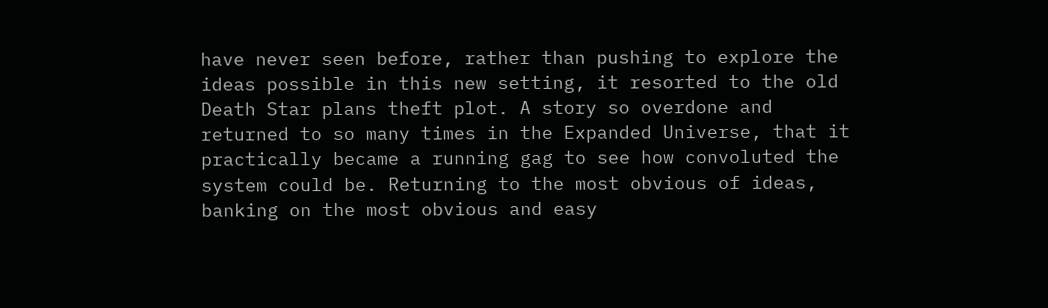have never seen before, rather than pushing to explore the ideas possible in this new setting, it resorted to the old Death Star plans theft plot. A story so overdone and returned to so many times in the Expanded Universe, that it practically became a running gag to see how convoluted the system could be. Returning to the most obvious of ideas, banking on the most obvious and easy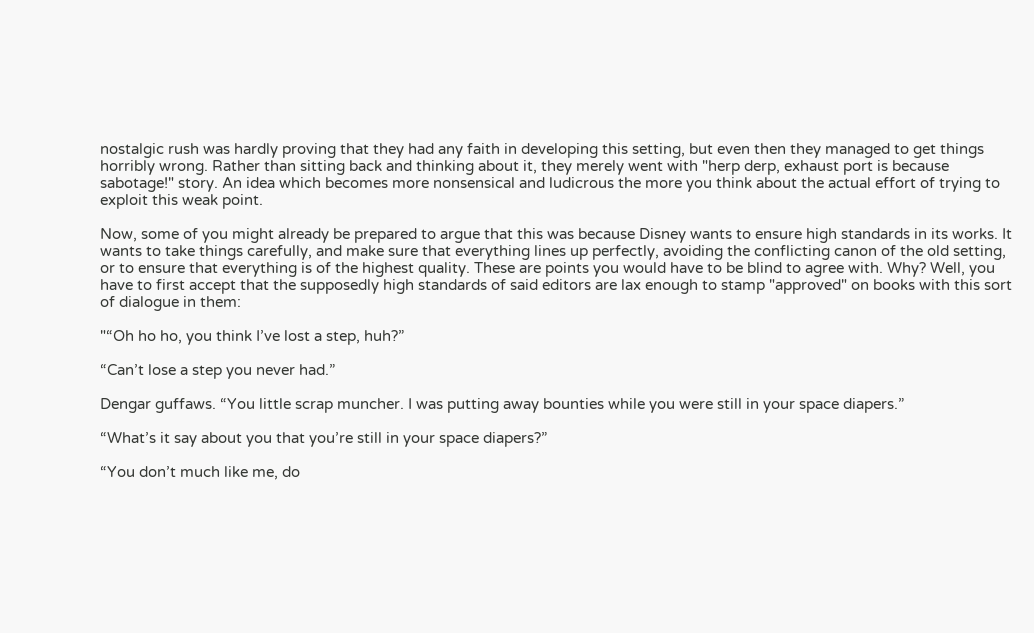nostalgic rush was hardly proving that they had any faith in developing this setting, but even then they managed to get things horribly wrong. Rather than sitting back and thinking about it, they merely went with "herp derp, exhaust port is because sabotage!" story. An idea which becomes more nonsensical and ludicrous the more you think about the actual effort of trying to exploit this weak point.

Now, some of you might already be prepared to argue that this was because Disney wants to ensure high standards in its works. It wants to take things carefully, and make sure that everything lines up perfectly, avoiding the conflicting canon of the old setting, or to ensure that everything is of the highest quality. These are points you would have to be blind to agree with. Why? Well, you have to first accept that the supposedly high standards of said editors are lax enough to stamp "approved" on books with this sort of dialogue in them:

"“Oh ho ho, you think I’ve lost a step, huh?”

“Can’t lose a step you never had.”

Dengar guffaws. “You little scrap muncher. I was putting away bounties while you were still in your space diapers.”

“What’s it say about you that you’re still in your space diapers?”

“You don’t much like me, do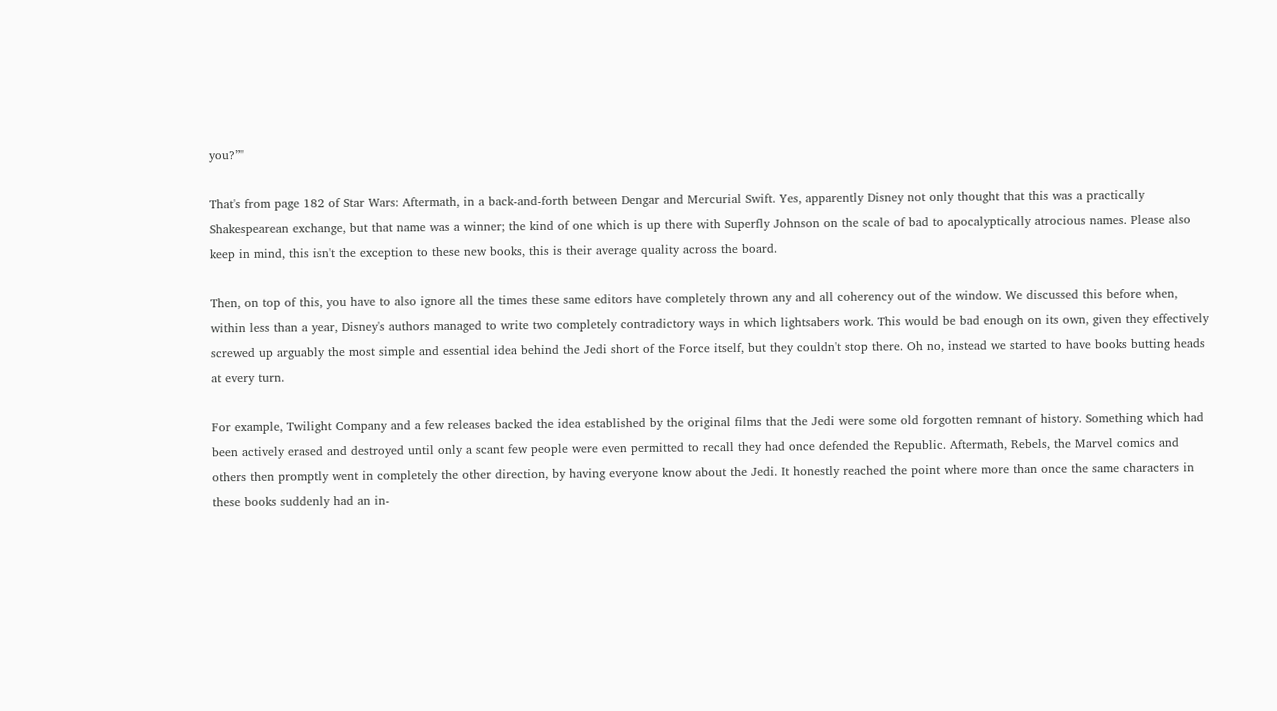you?”"

That's from page 182 of Star Wars: Aftermath, in a back-and-forth between Dengar and Mercurial Swift. Yes, apparently Disney not only thought that this was a practically Shakespearean exchange, but that name was a winner; the kind of one which is up there with Superfly Johnson on the scale of bad to apocalyptically atrocious names. Please also keep in mind, this isn't the exception to these new books, this is their average quality across the board.

Then, on top of this, you have to also ignore all the times these same editors have completely thrown any and all coherency out of the window. We discussed this before when, within less than a year, Disney's authors managed to write two completely contradictory ways in which lightsabers work. This would be bad enough on its own, given they effectively screwed up arguably the most simple and essential idea behind the Jedi short of the Force itself, but they couldn't stop there. Oh no, instead we started to have books butting heads at every turn.

For example, Twilight Company and a few releases backed the idea established by the original films that the Jedi were some old forgotten remnant of history. Something which had been actively erased and destroyed until only a scant few people were even permitted to recall they had once defended the Republic. Aftermath, Rebels, the Marvel comics and others then promptly went in completely the other direction, by having everyone know about the Jedi. It honestly reached the point where more than once the same characters in these books suddenly had an in-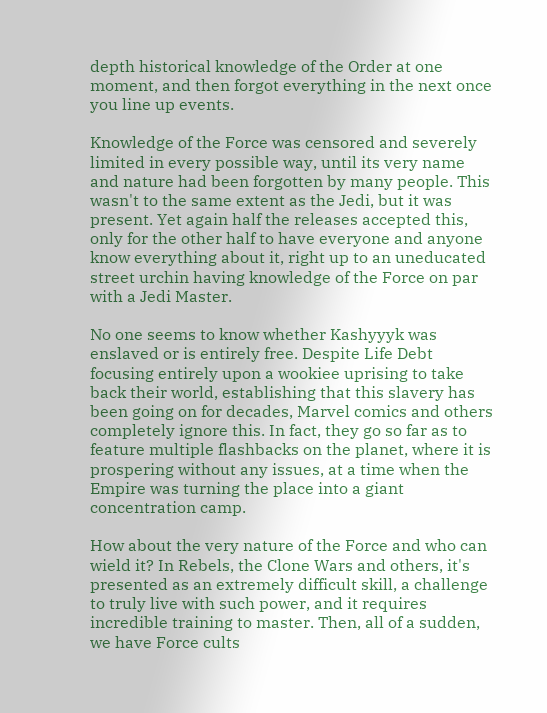depth historical knowledge of the Order at one moment, and then forgot everything in the next once you line up events.

Knowledge of the Force was censored and severely limited in every possible way, until its very name and nature had been forgotten by many people. This wasn't to the same extent as the Jedi, but it was present. Yet again half the releases accepted this, only for the other half to have everyone and anyone know everything about it, right up to an uneducated street urchin having knowledge of the Force on par with a Jedi Master.

No one seems to know whether Kashyyyk was enslaved or is entirely free. Despite Life Debt focusing entirely upon a wookiee uprising to take back their world, establishing that this slavery has been going on for decades, Marvel comics and others completely ignore this. In fact, they go so far as to feature multiple flashbacks on the planet, where it is prospering without any issues, at a time when the Empire was turning the place into a giant concentration camp.

How about the very nature of the Force and who can wield it? In Rebels, the Clone Wars and others, it's presented as an extremely difficult skill, a challenge to truly live with such power, and it requires incredible training to master. Then, all of a sudden, we have Force cults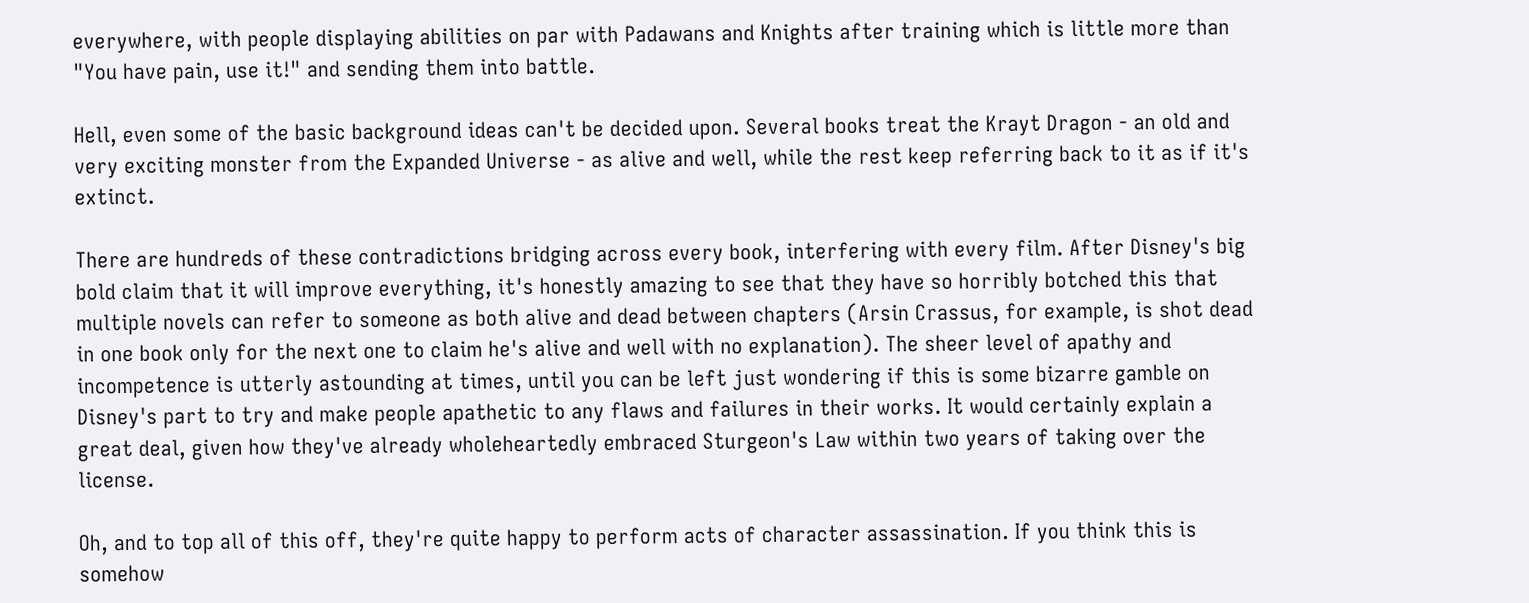everywhere, with people displaying abilities on par with Padawans and Knights after training which is little more than "You have pain, use it!" and sending them into battle.

Hell, even some of the basic background ideas can't be decided upon. Several books treat the Krayt Dragon - an old and very exciting monster from the Expanded Universe - as alive and well, while the rest keep referring back to it as if it's extinct.

There are hundreds of these contradictions bridging across every book, interfering with every film. After Disney's big bold claim that it will improve everything, it's honestly amazing to see that they have so horribly botched this that multiple novels can refer to someone as both alive and dead between chapters (Arsin Crassus, for example, is shot dead in one book only for the next one to claim he's alive and well with no explanation). The sheer level of apathy and incompetence is utterly astounding at times, until you can be left just wondering if this is some bizarre gamble on Disney's part to try and make people apathetic to any flaws and failures in their works. It would certainly explain a great deal, given how they've already wholeheartedly embraced Sturgeon's Law within two years of taking over the license.

Oh, and to top all of this off, they're quite happy to perform acts of character assassination. If you think this is somehow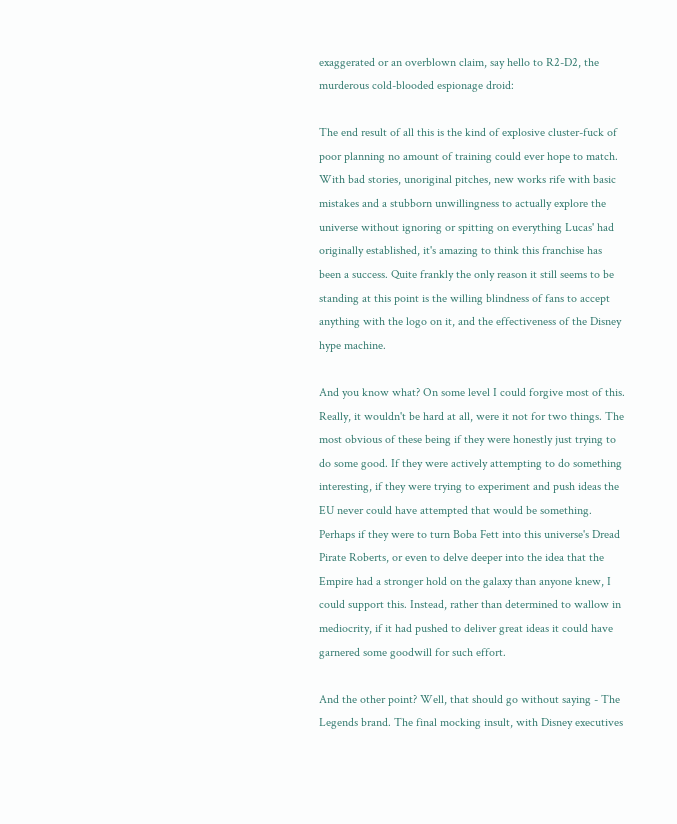exaggerated or an overblown claim, say hello to R2-D2, the murderous cold-blooded espionage droid:

The end result of all this is the kind of explosive cluster-fuck of poor planning no amount of training could ever hope to match. With bad stories, unoriginal pitches, new works rife with basic mistakes and a stubborn unwillingness to actually explore the universe without ignoring or spitting on everything Lucas' had originally established, it's amazing to think this franchise has been a success. Quite frankly the only reason it still seems to be standing at this point is the willing blindness of fans to accept anything with the logo on it, and the effectiveness of the Disney hype machine.

And you know what? On some level I could forgive most of this. Really, it wouldn't be hard at all, were it not for two things. The most obvious of these being if they were honestly just trying to do some good. If they were actively attempting to do something interesting, if they were trying to experiment and push ideas the EU never could have attempted that would be something. Perhaps if they were to turn Boba Fett into this universe's Dread Pirate Roberts, or even to delve deeper into the idea that the Empire had a stronger hold on the galaxy than anyone knew, I could support this. Instead, rather than determined to wallow in mediocrity, if it had pushed to deliver great ideas it could have garnered some goodwill for such effort.

And the other point? Well, that should go without saying - The Legends brand. The final mocking insult, with Disney executives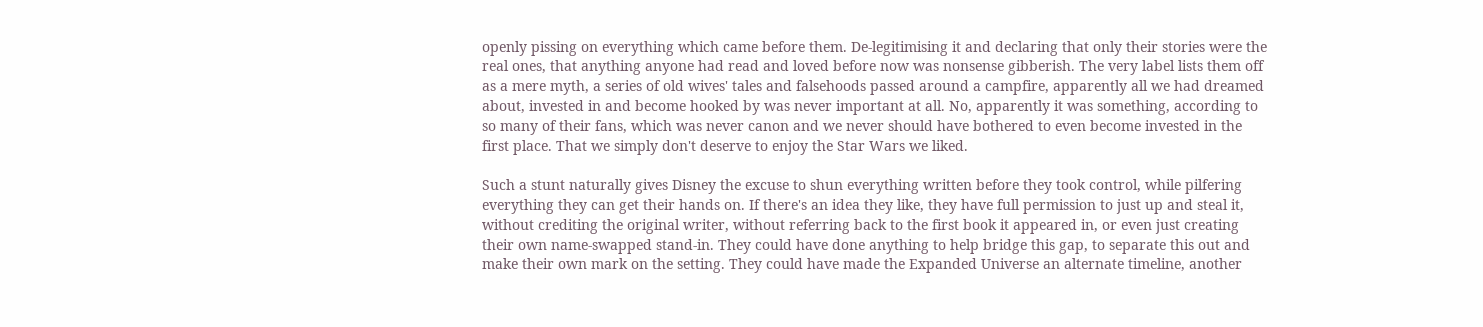openly pissing on everything which came before them. De-legitimising it and declaring that only their stories were the real ones, that anything anyone had read and loved before now was nonsense gibberish. The very label lists them off as a mere myth, a series of old wives' tales and falsehoods passed around a campfire, apparently all we had dreamed about, invested in and become hooked by was never important at all. No, apparently it was something, according to so many of their fans, which was never canon and we never should have bothered to even become invested in the first place. That we simply don't deserve to enjoy the Star Wars we liked.

Such a stunt naturally gives Disney the excuse to shun everything written before they took control, while pilfering everything they can get their hands on. If there's an idea they like, they have full permission to just up and steal it, without crediting the original writer, without referring back to the first book it appeared in, or even just creating their own name-swapped stand-in. They could have done anything to help bridge this gap, to separate this out and make their own mark on the setting. They could have made the Expanded Universe an alternate timeline, another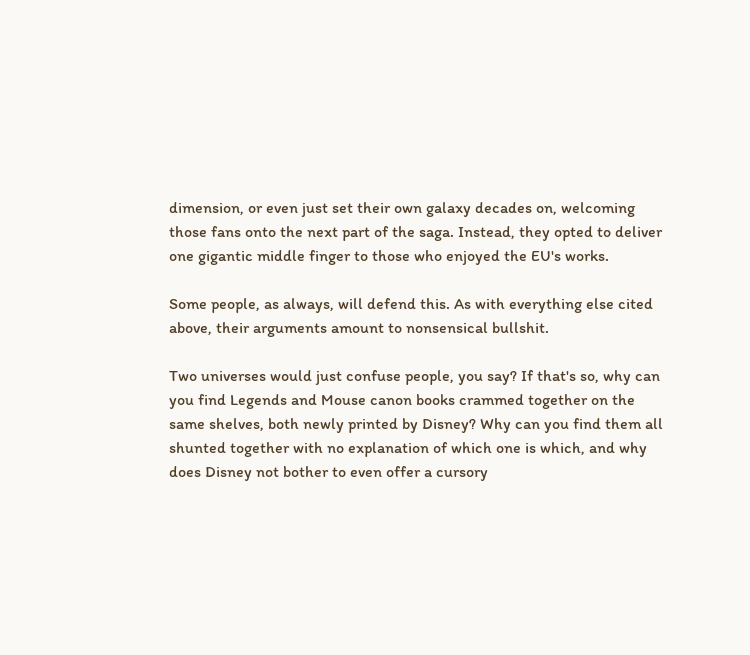dimension, or even just set their own galaxy decades on, welcoming those fans onto the next part of the saga. Instead, they opted to deliver one gigantic middle finger to those who enjoyed the EU's works.

Some people, as always, will defend this. As with everything else cited above, their arguments amount to nonsensical bullshit.

Two universes would just confuse people, you say? If that's so, why can you find Legends and Mouse canon books crammed together on the same shelves, both newly printed by Disney? Why can you find them all shunted together with no explanation of which one is which, and why does Disney not bother to even offer a cursory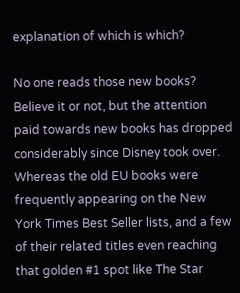explanation of which is which?

No one reads those new books? Believe it or not, but the attention paid towards new books has dropped considerably since Disney took over. Whereas the old EU books were frequently appearing on the New York Times Best Seller lists, and a few of their related titles even reaching that golden #1 spot like The Star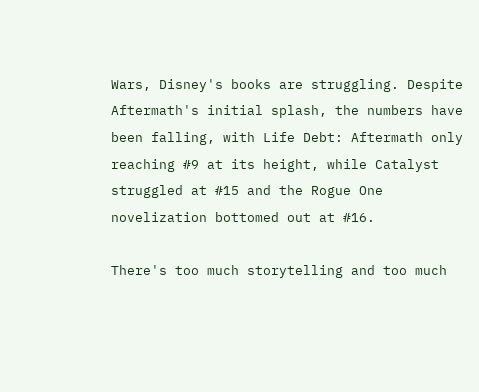Wars, Disney's books are struggling. Despite Aftermath's initial splash, the numbers have been falling, with Life Debt: Aftermath only reaching #9 at its height, while Catalyst struggled at #15 and the Rogue One novelization bottomed out at #16.

There's too much storytelling and too much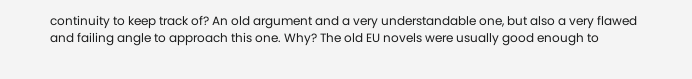continuity to keep track of? An old argument and a very understandable one, but also a very flawed and failing angle to approach this one. Why? The old EU novels were usually good enough to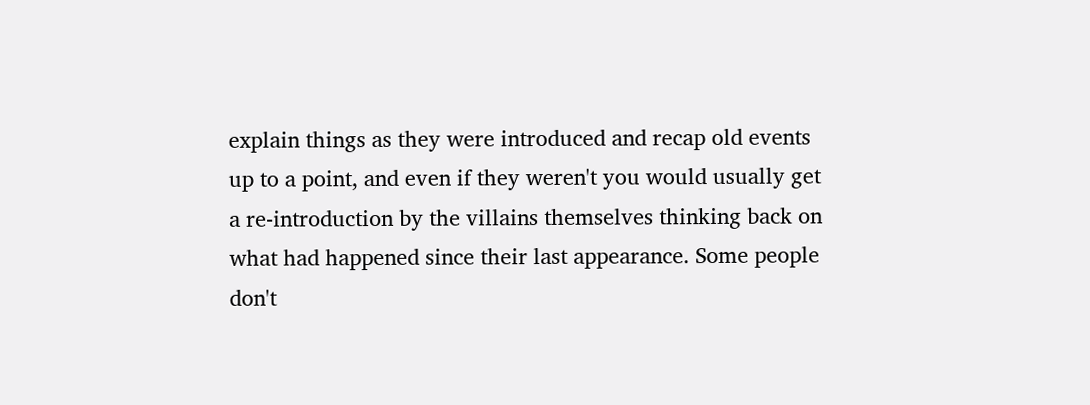explain things as they were introduced and recap old events up to a point, and even if they weren't you would usually get a re-introduction by the villains themselves thinking back on what had happened since their last appearance. Some people don't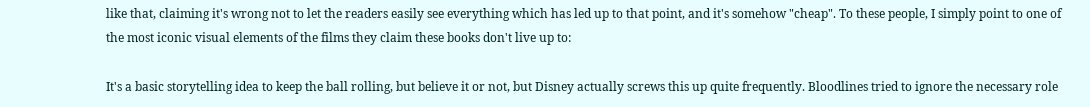like that, claiming it's wrong not to let the readers easily see everything which has led up to that point, and it's somehow "cheap". To these people, I simply point to one of the most iconic visual elements of the films they claim these books don't live up to:

It's a basic storytelling idea to keep the ball rolling, but believe it or not, but Disney actually screws this up quite frequently. Bloodlines tried to ignore the necessary role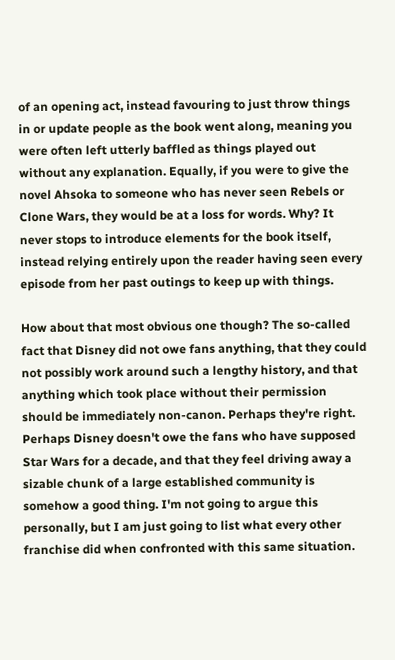of an opening act, instead favouring to just throw things in or update people as the book went along, meaning you were often left utterly baffled as things played out without any explanation. Equally, if you were to give the novel Ahsoka to someone who has never seen Rebels or Clone Wars, they would be at a loss for words. Why? It never stops to introduce elements for the book itself, instead relying entirely upon the reader having seen every episode from her past outings to keep up with things.

How about that most obvious one though? The so-called fact that Disney did not owe fans anything, that they could not possibly work around such a lengthy history, and that anything which took place without their permission should be immediately non-canon. Perhaps they're right. Perhaps Disney doesn't owe the fans who have supposed Star Wars for a decade, and that they feel driving away a sizable chunk of a large established community is somehow a good thing. I'm not going to argue this personally, but I am just going to list what every other franchise did when confronted with this same situation.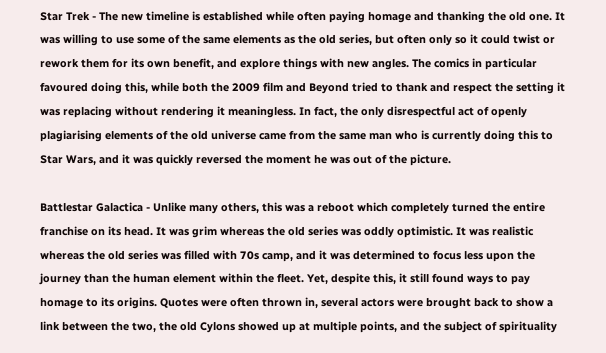Star Trek - The new timeline is established while often paying homage and thanking the old one. It was willing to use some of the same elements as the old series, but often only so it could twist or rework them for its own benefit, and explore things with new angles. The comics in particular favoured doing this, while both the 2009 film and Beyond tried to thank and respect the setting it was replacing without rendering it meaningless. In fact, the only disrespectful act of openly plagiarising elements of the old universe came from the same man who is currently doing this to Star Wars, and it was quickly reversed the moment he was out of the picture.

Battlestar Galactica - Unlike many others, this was a reboot which completely turned the entire franchise on its head. It was grim whereas the old series was oddly optimistic. It was realistic whereas the old series was filled with 70s camp, and it was determined to focus less upon the journey than the human element within the fleet. Yet, despite this, it still found ways to pay homage to its origins. Quotes were often thrown in, several actors were brought back to show a link between the two, the old Cylons showed up at multiple points, and the subject of spirituality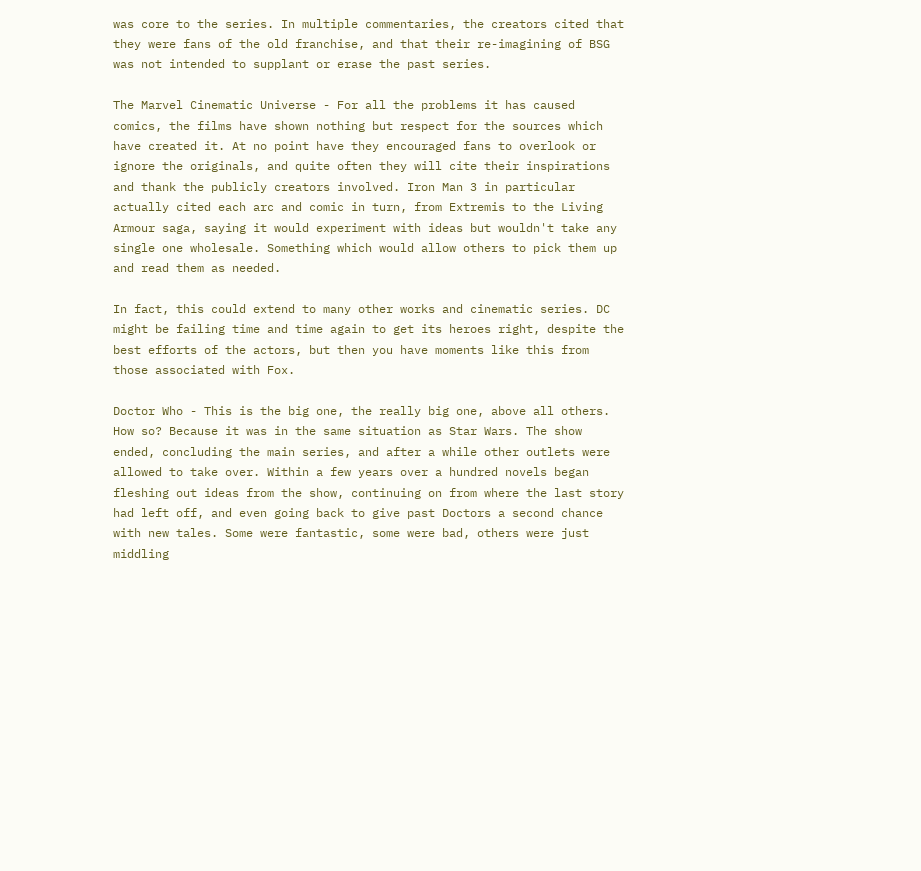was core to the series. In multiple commentaries, the creators cited that they were fans of the old franchise, and that their re-imagining of BSG was not intended to supplant or erase the past series.

The Marvel Cinematic Universe - For all the problems it has caused comics, the films have shown nothing but respect for the sources which have created it. At no point have they encouraged fans to overlook or ignore the originals, and quite often they will cite their inspirations and thank the publicly creators involved. Iron Man 3 in particular actually cited each arc and comic in turn, from Extremis to the Living Armour saga, saying it would experiment with ideas but wouldn't take any single one wholesale. Something which would allow others to pick them up and read them as needed.

In fact, this could extend to many other works and cinematic series. DC might be failing time and time again to get its heroes right, despite the best efforts of the actors, but then you have moments like this from those associated with Fox.

Doctor Who - This is the big one, the really big one, above all others. How so? Because it was in the same situation as Star Wars. The show ended, concluding the main series, and after a while other outlets were allowed to take over. Within a few years over a hundred novels began fleshing out ideas from the show, continuing on from where the last story had left off, and even going back to give past Doctors a second chance with new tales. Some were fantastic, some were bad, others were just middling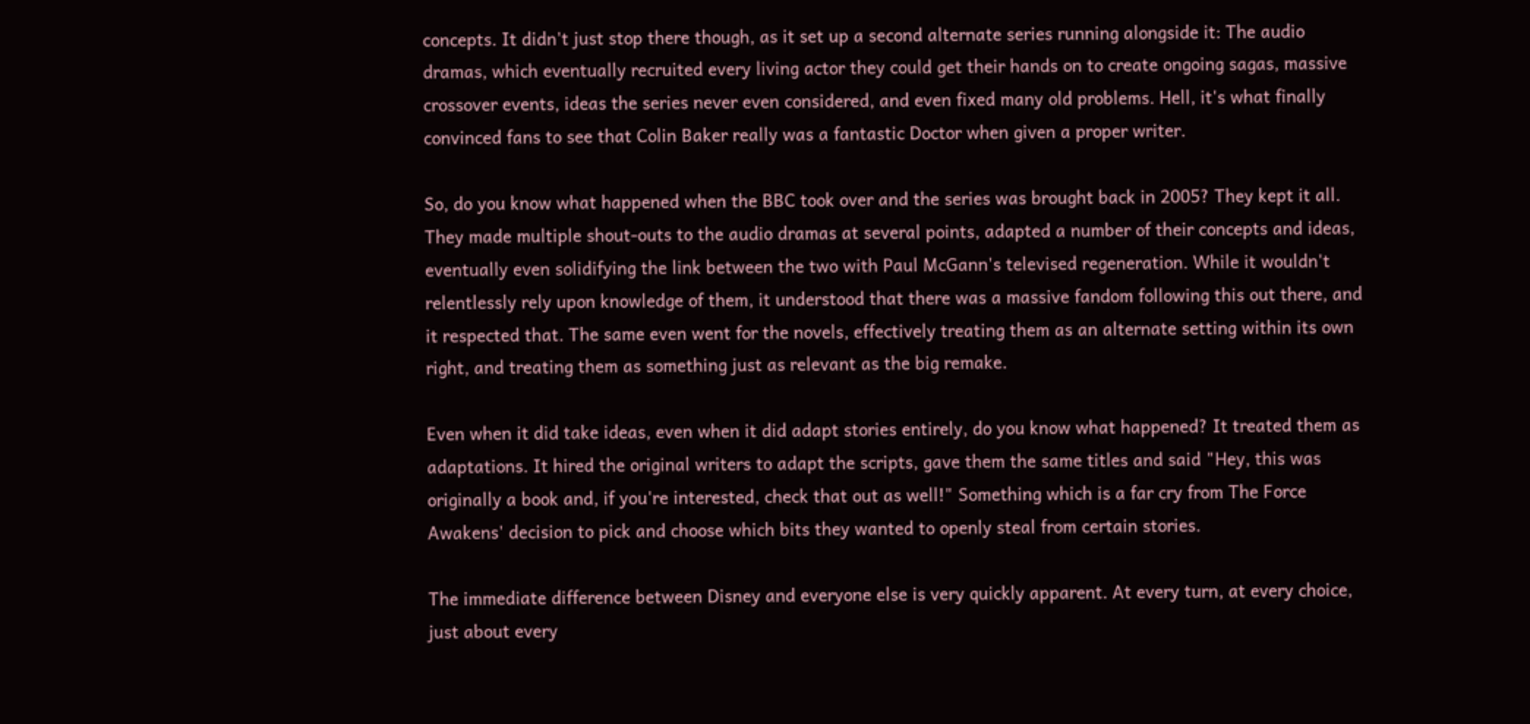concepts. It didn't just stop there though, as it set up a second alternate series running alongside it: The audio dramas, which eventually recruited every living actor they could get their hands on to create ongoing sagas, massive crossover events, ideas the series never even considered, and even fixed many old problems. Hell, it's what finally convinced fans to see that Colin Baker really was a fantastic Doctor when given a proper writer.

So, do you know what happened when the BBC took over and the series was brought back in 2005? They kept it all. They made multiple shout-outs to the audio dramas at several points, adapted a number of their concepts and ideas, eventually even solidifying the link between the two with Paul McGann's televised regeneration. While it wouldn't relentlessly rely upon knowledge of them, it understood that there was a massive fandom following this out there, and it respected that. The same even went for the novels, effectively treating them as an alternate setting within its own right, and treating them as something just as relevant as the big remake.

Even when it did take ideas, even when it did adapt stories entirely, do you know what happened? It treated them as adaptations. It hired the original writers to adapt the scripts, gave them the same titles and said "Hey, this was originally a book and, if you're interested, check that out as well!" Something which is a far cry from The Force Awakens' decision to pick and choose which bits they wanted to openly steal from certain stories.

The immediate difference between Disney and everyone else is very quickly apparent. At every turn, at every choice, just about every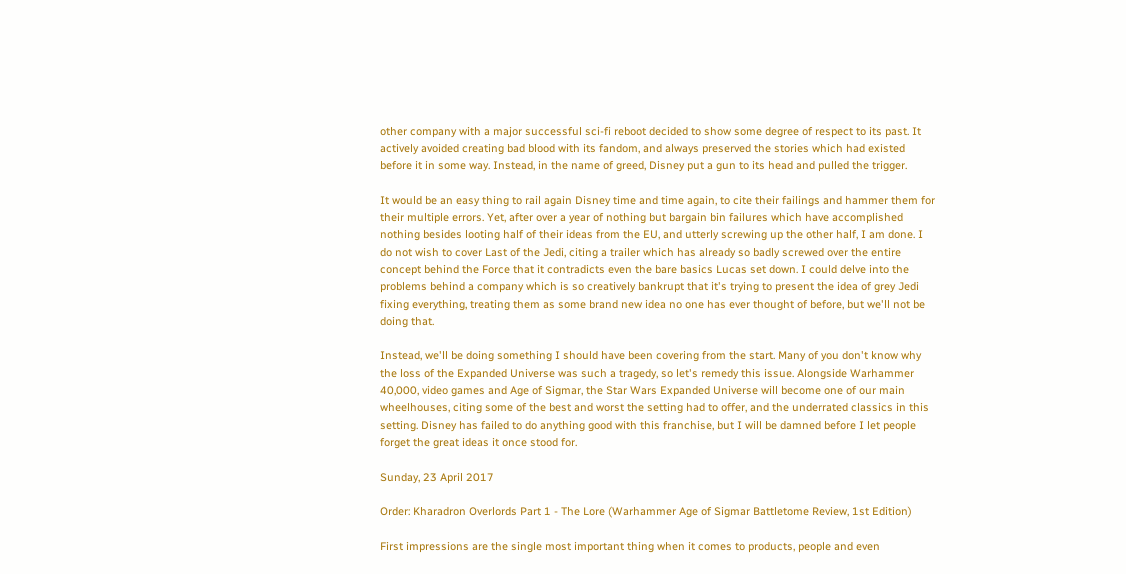other company with a major successful sci-fi reboot decided to show some degree of respect to its past. It actively avoided creating bad blood with its fandom, and always preserved the stories which had existed before it in some way. Instead, in the name of greed, Disney put a gun to its head and pulled the trigger.

It would be an easy thing to rail again Disney time and time again, to cite their failings and hammer them for their multiple errors. Yet, after over a year of nothing but bargain bin failures which have accomplished nothing besides looting half of their ideas from the EU, and utterly screwing up the other half, I am done. I do not wish to cover Last of the Jedi, citing a trailer which has already so badly screwed over the entire concept behind the Force that it contradicts even the bare basics Lucas set down. I could delve into the problems behind a company which is so creatively bankrupt that it's trying to present the idea of grey Jedi fixing everything, treating them as some brand new idea no one has ever thought of before, but we'll not be doing that.

Instead, we'll be doing something I should have been covering from the start. Many of you don't know why the loss of the Expanded Universe was such a tragedy, so let's remedy this issue. Alongside Warhammer 40,000, video games and Age of Sigmar, the Star Wars Expanded Universe will become one of our main wheelhouses, citing some of the best and worst the setting had to offer, and the underrated classics in this setting. Disney has failed to do anything good with this franchise, but I will be damned before I let people forget the great ideas it once stood for.

Sunday, 23 April 2017

Order: Kharadron Overlords Part 1 - The Lore (Warhammer Age of Sigmar Battletome Review, 1st Edition)

First impressions are the single most important thing when it comes to products, people and even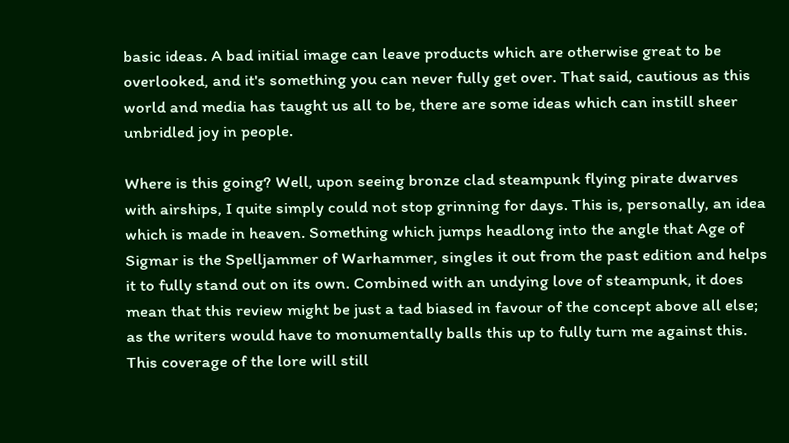basic ideas. A bad initial image can leave products which are otherwise great to be overlooked, and it's something you can never fully get over. That said, cautious as this world and media has taught us all to be, there are some ideas which can instill sheer unbridled joy in people.

Where is this going? Well, upon seeing bronze clad steampunk flying pirate dwarves with airships, I quite simply could not stop grinning for days. This is, personally, an idea which is made in heaven. Something which jumps headlong into the angle that Age of Sigmar is the Spelljammer of Warhammer, singles it out from the past edition and helps it to fully stand out on its own. Combined with an undying love of steampunk, it does mean that this review might be just a tad biased in favour of the concept above all else; as the writers would have to monumentally balls this up to fully turn me against this. This coverage of the lore will still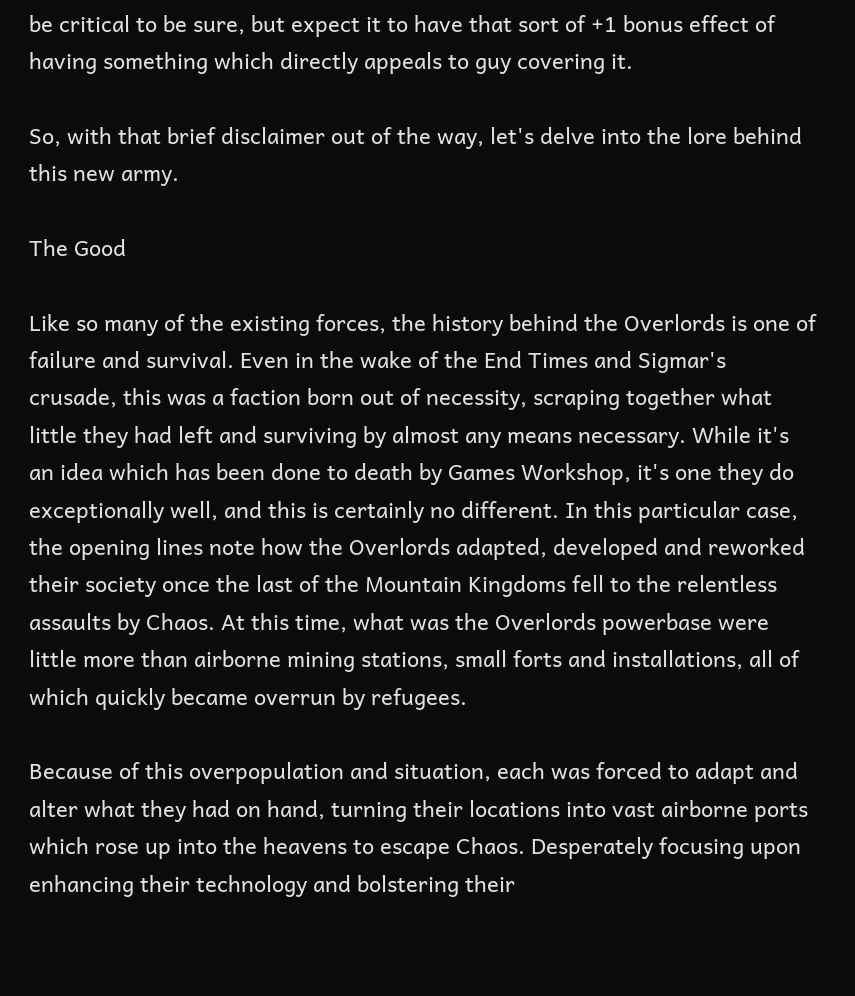be critical to be sure, but expect it to have that sort of +1 bonus effect of having something which directly appeals to guy covering it.

So, with that brief disclaimer out of the way, let's delve into the lore behind this new army.

The Good

Like so many of the existing forces, the history behind the Overlords is one of failure and survival. Even in the wake of the End Times and Sigmar's crusade, this was a faction born out of necessity, scraping together what little they had left and surviving by almost any means necessary. While it's an idea which has been done to death by Games Workshop, it's one they do exceptionally well, and this is certainly no different. In this particular case, the opening lines note how the Overlords adapted, developed and reworked their society once the last of the Mountain Kingdoms fell to the relentless assaults by Chaos. At this time, what was the Overlords powerbase were little more than airborne mining stations, small forts and installations, all of which quickly became overrun by refugees.

Because of this overpopulation and situation, each was forced to adapt and alter what they had on hand, turning their locations into vast airborne ports which rose up into the heavens to escape Chaos. Desperately focusing upon enhancing their technology and bolstering their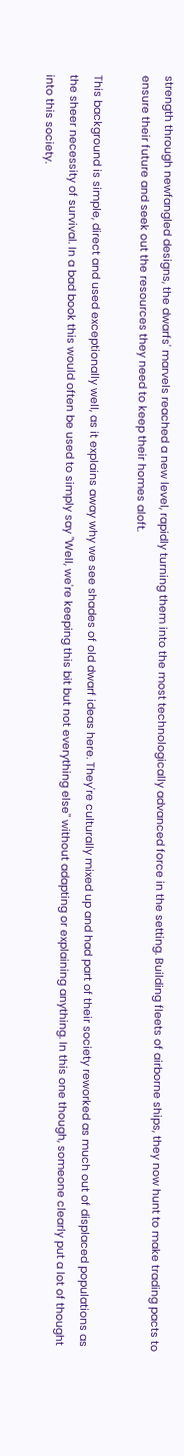strength through newfangled designs, the dwarfs' marvels reached a new level, rapidly turning them into the most technologically advanced force in the setting. Building fleets of airborne ships, they now hunt to make trading pacts to ensure their future and seek out the resources they need to keep their homes aloft.

This background is simple, direct and used exceptionally well, as it explains away why we see shades of old dwarf ideas here. They're culturally mixed up and had part of their society reworked as much out of displaced populations as the sheer necessity of survival. In a bad book this would often be used to simply say "Well, we're keeping this bit but not everything else" without adapting or explaining anything. In this one though, someone clearly put a lot of thought into this society.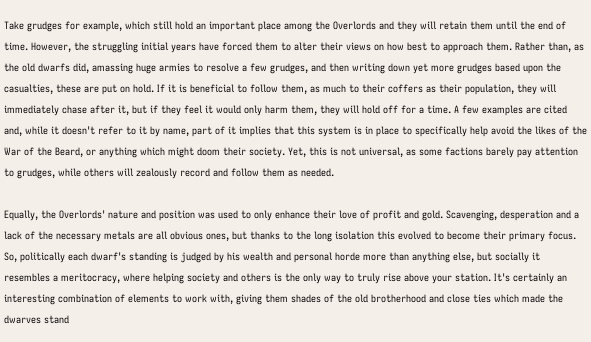Take grudges for example, which still hold an important place among the Overlords and they will retain them until the end of time. However, the struggling initial years have forced them to alter their views on how best to approach them. Rather than, as the old dwarfs did, amassing huge armies to resolve a few grudges, and then writing down yet more grudges based upon the casualties, these are put on hold. If it is beneficial to follow them, as much to their coffers as their population, they will immediately chase after it, but if they feel it would only harm them, they will hold off for a time. A few examples are cited and, while it doesn't refer to it by name, part of it implies that this system is in place to specifically help avoid the likes of the War of the Beard, or anything which might doom their society. Yet, this is not universal, as some factions barely pay attention to grudges, while others will zealously record and follow them as needed.

Equally, the Overlords' nature and position was used to only enhance their love of profit and gold. Scavenging, desperation and a lack of the necessary metals are all obvious ones, but thanks to the long isolation this evolved to become their primary focus. So, politically each dwarf's standing is judged by his wealth and personal horde more than anything else, but socially it resembles a meritocracy, where helping society and others is the only way to truly rise above your station. It's certainly an interesting combination of elements to work with, giving them shades of the old brotherhood and close ties which made the dwarves stand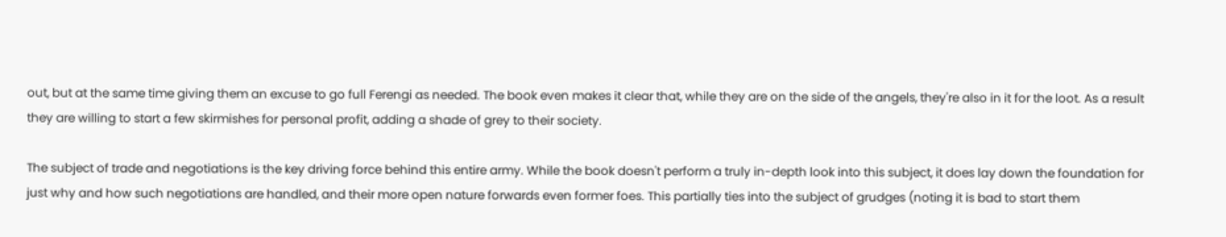out, but at the same time giving them an excuse to go full Ferengi as needed. The book even makes it clear that, while they are on the side of the angels, they're also in it for the loot. As a result they are willing to start a few skirmishes for personal profit, adding a shade of grey to their society.

The subject of trade and negotiations is the key driving force behind this entire army. While the book doesn't perform a truly in-depth look into this subject, it does lay down the foundation for just why and how such negotiations are handled, and their more open nature forwards even former foes. This partially ties into the subject of grudges (noting it is bad to start them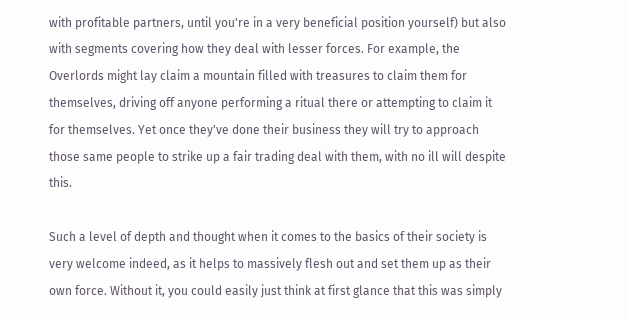with profitable partners, until you're in a very beneficial position yourself) but also with segments covering how they deal with lesser forces. For example, the Overlords might lay claim a mountain filled with treasures to claim them for themselves, driving off anyone performing a ritual there or attempting to claim it for themselves. Yet once they've done their business they will try to approach those same people to strike up a fair trading deal with them, with no ill will despite this.

Such a level of depth and thought when it comes to the basics of their society is very welcome indeed, as it helps to massively flesh out and set them up as their own force. Without it, you could easily just think at first glance that this was simply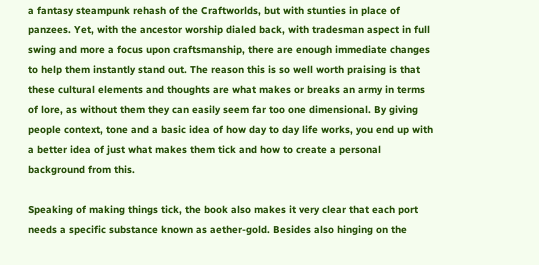a fantasy steampunk rehash of the Craftworlds, but with stunties in place of panzees. Yet, with the ancestor worship dialed back, with tradesman aspect in full swing and more a focus upon craftsmanship, there are enough immediate changes to help them instantly stand out. The reason this is so well worth praising is that these cultural elements and thoughts are what makes or breaks an army in terms of lore, as without them they can easily seem far too one dimensional. By giving people context, tone and a basic idea of how day to day life works, you end up with a better idea of just what makes them tick and how to create a personal background from this.

Speaking of making things tick, the book also makes it very clear that each port needs a specific substance known as aether-gold. Besides also hinging on the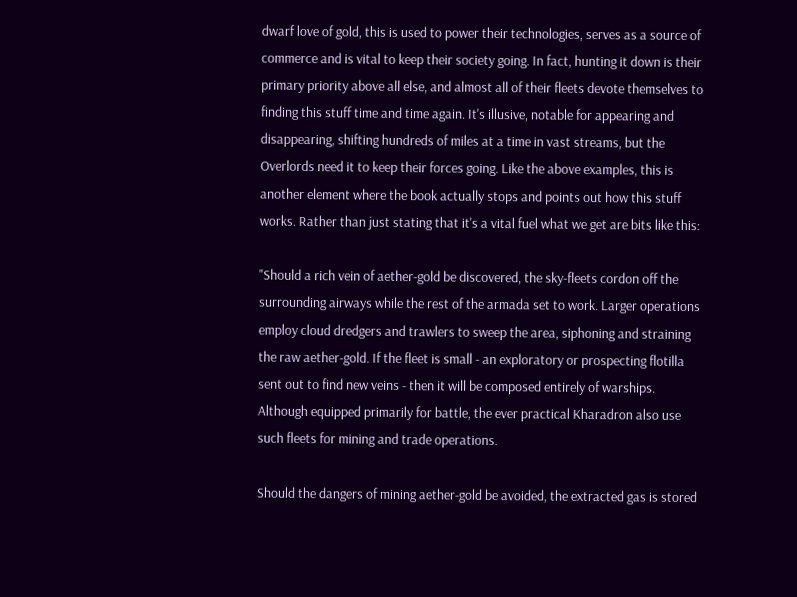dwarf love of gold, this is used to power their technologies, serves as a source of commerce and is vital to keep their society going. In fact, hunting it down is their primary priority above all else, and almost all of their fleets devote themselves to finding this stuff time and time again. It's illusive, notable for appearing and disappearing, shifting hundreds of miles at a time in vast streams, but the Overlords need it to keep their forces going. Like the above examples, this is another element where the book actually stops and points out how this stuff works. Rather than just stating that it's a vital fuel what we get are bits like this:

"Should a rich vein of aether-gold be discovered, the sky-fleets cordon off the surrounding airways while the rest of the armada set to work. Larger operations employ cloud dredgers and trawlers to sweep the area, siphoning and straining the raw aether-gold. If the fleet is small - an exploratory or prospecting flotilla sent out to find new veins - then it will be composed entirely of warships. Although equipped primarily for battle, the ever practical Kharadron also use such fleets for mining and trade operations.

Should the dangers of mining aether-gold be avoided, the extracted gas is stored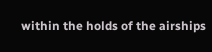within the holds of the airships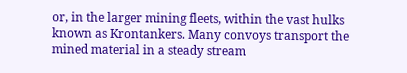or, in the larger mining fleets, within the vast hulks known as Krontankers. Many convoys transport the mined material in a steady stream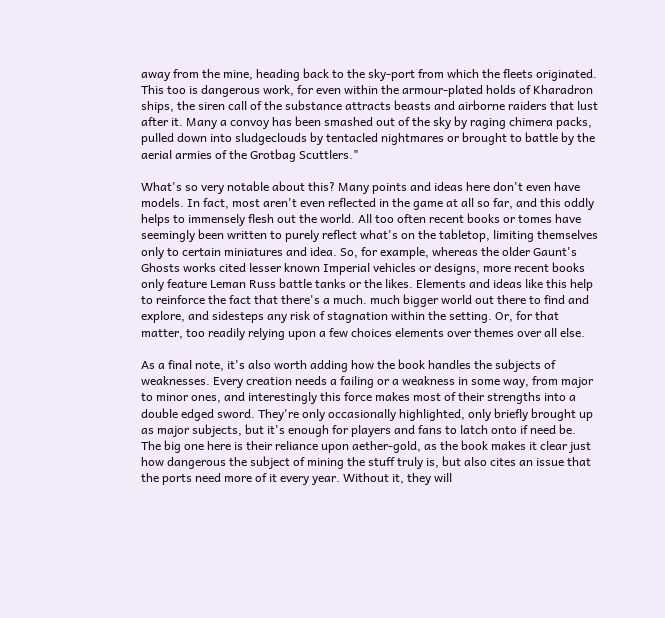away from the mine, heading back to the sky-port from which the fleets originated. This too is dangerous work, for even within the armour-plated holds of Kharadron ships, the siren call of the substance attracts beasts and airborne raiders that lust after it. Many a convoy has been smashed out of the sky by raging chimera packs, pulled down into sludgeclouds by tentacled nightmares or brought to battle by the aerial armies of the Grotbag Scuttlers."

What's so very notable about this? Many points and ideas here don't even have models. In fact, most aren't even reflected in the game at all so far, and this oddly helps to immensely flesh out the world. All too often recent books or tomes have seemingly been written to purely reflect what's on the tabletop, limiting themselves only to certain miniatures and idea. So, for example, whereas the older Gaunt's Ghosts works cited lesser known Imperial vehicles or designs, more recent books only feature Leman Russ battle tanks or the likes. Elements and ideas like this help to reinforce the fact that there's a much. much bigger world out there to find and explore, and sidesteps any risk of stagnation within the setting. Or, for that matter, too readily relying upon a few choices elements over themes over all else.

As a final note, it's also worth adding how the book handles the subjects of weaknesses. Every creation needs a failing or a weakness in some way, from major to minor ones, and interestingly this force makes most of their strengths into a double edged sword. They're only occasionally highlighted, only briefly brought up as major subjects, but it's enough for players and fans to latch onto if need be. The big one here is their reliance upon aether-gold, as the book makes it clear just how dangerous the subject of mining the stuff truly is, but also cites an issue that the ports need more of it every year. Without it, they will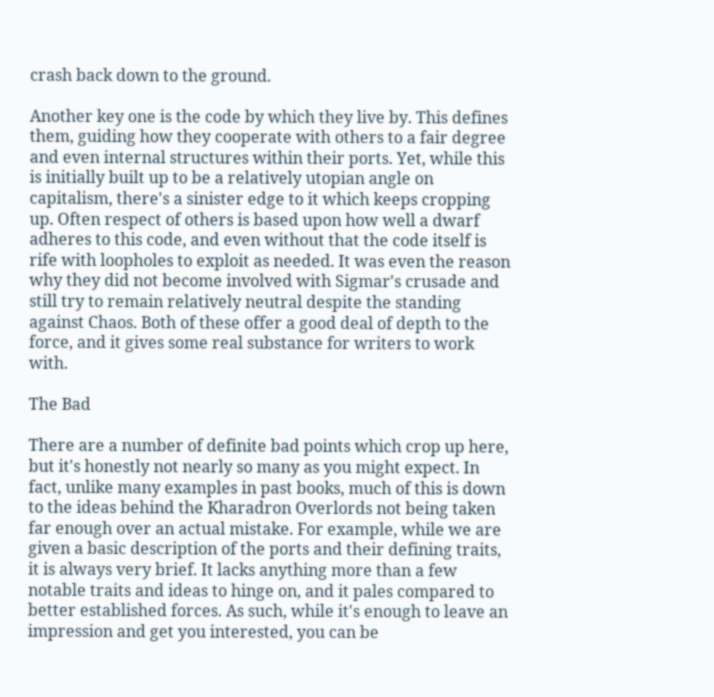crash back down to the ground.

Another key one is the code by which they live by. This defines them, guiding how they cooperate with others to a fair degree and even internal structures within their ports. Yet, while this is initially built up to be a relatively utopian angle on capitalism, there's a sinister edge to it which keeps cropping up. Often respect of others is based upon how well a dwarf adheres to this code, and even without that the code itself is rife with loopholes to exploit as needed. It was even the reason why they did not become involved with Sigmar's crusade and still try to remain relatively neutral despite the standing against Chaos. Both of these offer a good deal of depth to the force, and it gives some real substance for writers to work with.

The Bad

There are a number of definite bad points which crop up here, but it's honestly not nearly so many as you might expect. In fact, unlike many examples in past books, much of this is down to the ideas behind the Kharadron Overlords not being taken far enough over an actual mistake. For example, while we are given a basic description of the ports and their defining traits, it is always very brief. It lacks anything more than a few notable traits and ideas to hinge on, and it pales compared to better established forces. As such, while it's enough to leave an impression and get you interested, you can be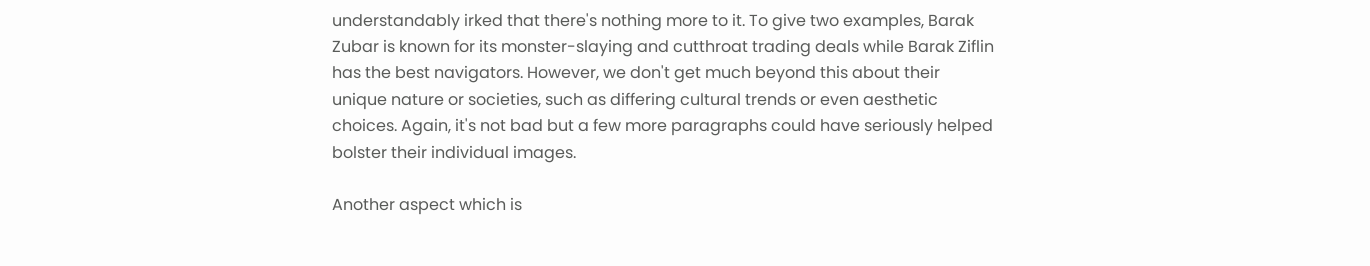understandably irked that there's nothing more to it. To give two examples, Barak Zubar is known for its monster-slaying and cutthroat trading deals while Barak Ziflin has the best navigators. However, we don't get much beyond this about their unique nature or societies, such as differing cultural trends or even aesthetic choices. Again, it's not bad but a few more paragraphs could have seriously helped bolster their individual images.

Another aspect which is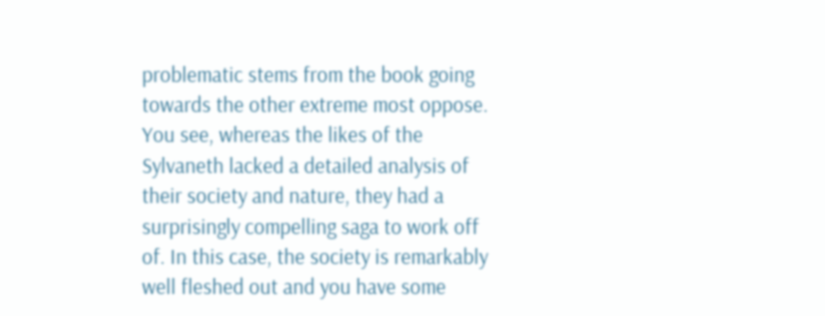problematic stems from the book going towards the other extreme most oppose. You see, whereas the likes of the Sylvaneth lacked a detailed analysis of their society and nature, they had a surprisingly compelling saga to work off of. In this case, the society is remarkably well fleshed out and you have some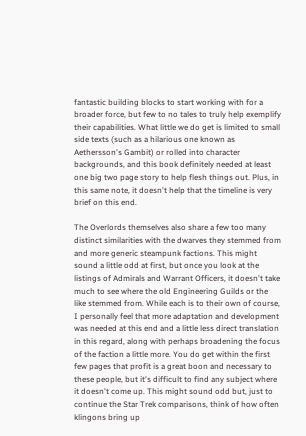fantastic building blocks to start working with for a broader force, but few to no tales to truly help exemplify their capabilities. What little we do get is limited to small side texts (such as a hilarious one known as Aethersson's Gambit) or rolled into character backgrounds, and this book definitely needed at least one big two page story to help flesh things out. Plus, in this same note, it doesn't help that the timeline is very brief on this end.

The Overlords themselves also share a few too many distinct similarities with the dwarves they stemmed from and more generic steampunk factions. This might sound a little odd at first, but once you look at the listings of Admirals and Warrant Officers, it doesn't take much to see where the old Engineering Guilds or the like stemmed from. While each is to their own of course, I personally feel that more adaptation and development was needed at this end and a little less direct translation in this regard, along with perhaps broadening the focus of the faction a little more. You do get within the first few pages that profit is a great boon and necessary to these people, but it's difficult to find any subject where it doesn't come up. This might sound odd but, just to continue the Star Trek comparisons, think of how often klingons bring up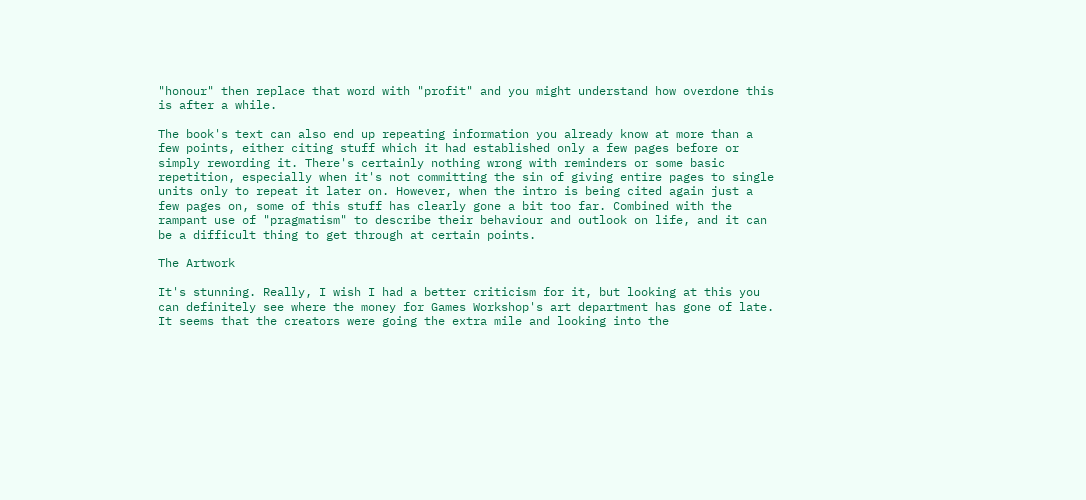"honour" then replace that word with "profit" and you might understand how overdone this is after a while.

The book's text can also end up repeating information you already know at more than a few points, either citing stuff which it had established only a few pages before or simply rewording it. There's certainly nothing wrong with reminders or some basic repetition, especially when it's not committing the sin of giving entire pages to single units only to repeat it later on. However, when the intro is being cited again just a few pages on, some of this stuff has clearly gone a bit too far. Combined with the rampant use of "pragmatism" to describe their behaviour and outlook on life, and it can be a difficult thing to get through at certain points.

The Artwork

It's stunning. Really, I wish I had a better criticism for it, but looking at this you can definitely see where the money for Games Workshop's art department has gone of late. It seems that the creators were going the extra mile and looking into the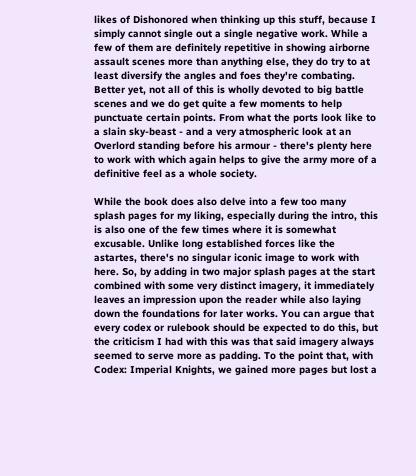likes of Dishonored when thinking up this stuff, because I simply cannot single out a single negative work. While a few of them are definitely repetitive in showing airborne assault scenes more than anything else, they do try to at least diversify the angles and foes they're combating. Better yet, not all of this is wholly devoted to big battle scenes and we do get quite a few moments to help punctuate certain points. From what the ports look like to a slain sky-beast - and a very atmospheric look at an Overlord standing before his armour - there's plenty here to work with which again helps to give the army more of a definitive feel as a whole society.

While the book does also delve into a few too many splash pages for my liking, especially during the intro, this is also one of the few times where it is somewhat excusable. Unlike long established forces like the astartes, there's no singular iconic image to work with here. So, by adding in two major splash pages at the start combined with some very distinct imagery, it immediately leaves an impression upon the reader while also laying down the foundations for later works. You can argue that every codex or rulebook should be expected to do this, but the criticism I had with this was that said imagery always seemed to serve more as padding. To the point that, with Codex: Imperial Knights, we gained more pages but lost a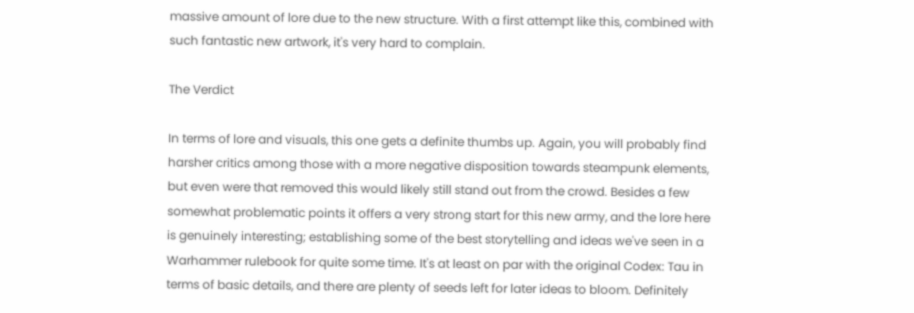massive amount of lore due to the new structure. With a first attempt like this, combined with such fantastic new artwork, it's very hard to complain.

The Verdict

In terms of lore and visuals, this one gets a definite thumbs up. Again, you will probably find harsher critics among those with a more negative disposition towards steampunk elements, but even were that removed this would likely still stand out from the crowd. Besides a few somewhat problematic points it offers a very strong start for this new army, and the lore here is genuinely interesting; establishing some of the best storytelling and ideas we've seen in a Warhammer rulebook for quite some time. It's at least on par with the original Codex: Tau in terms of basic details, and there are plenty of seeds left for later ideas to bloom. Definitely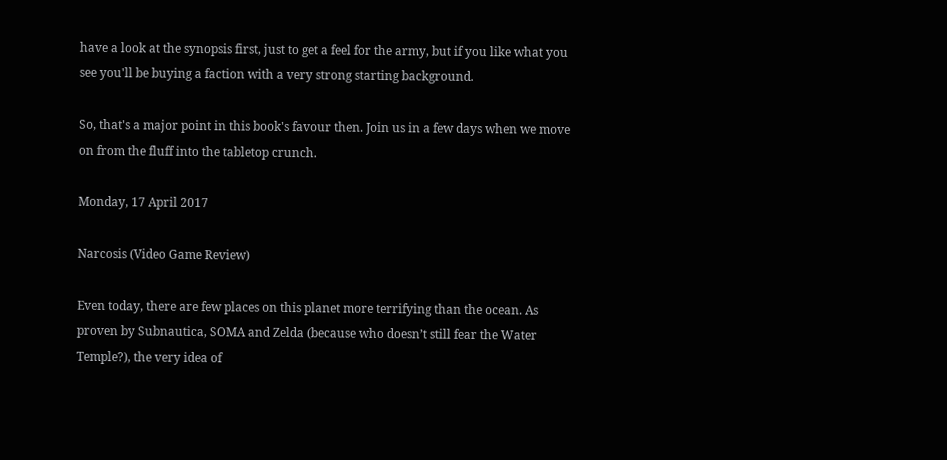have a look at the synopsis first, just to get a feel for the army, but if you like what you see you'll be buying a faction with a very strong starting background.

So, that's a major point in this book's favour then. Join us in a few days when we move on from the fluff into the tabletop crunch.

Monday, 17 April 2017

Narcosis (Video Game Review)

Even today, there are few places on this planet more terrifying than the ocean. As proven by Subnautica, SOMA and Zelda (because who doesn’t still fear the Water Temple?), the very idea of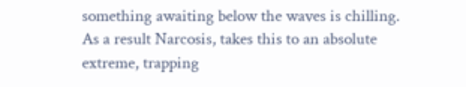something awaiting below the waves is chilling. As a result Narcosis, takes this to an absolute extreme, trapping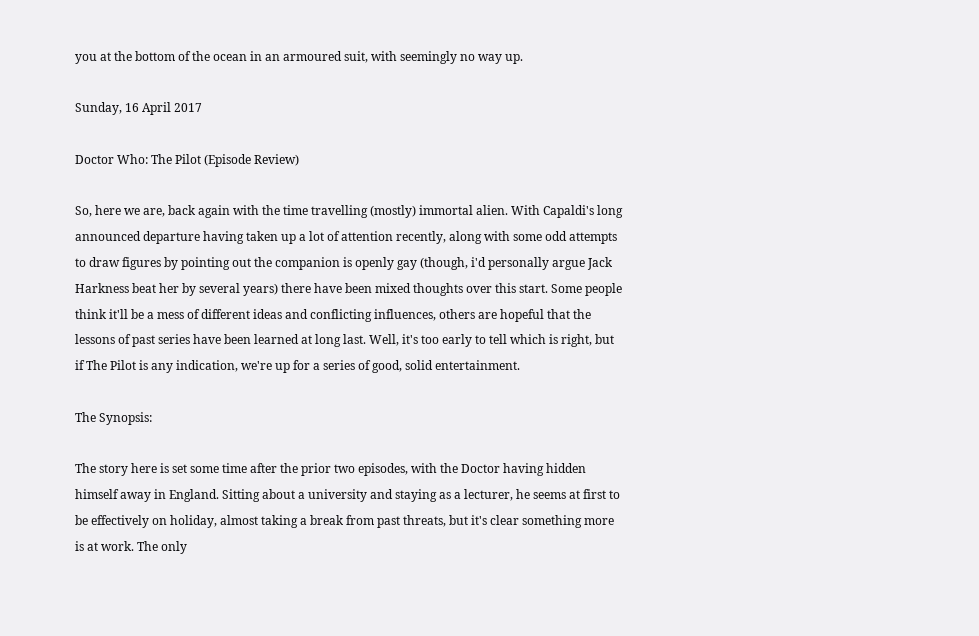you at the bottom of the ocean in an armoured suit, with seemingly no way up.

Sunday, 16 April 2017

Doctor Who: The Pilot (Episode Review)

So, here we are, back again with the time travelling (mostly) immortal alien. With Capaldi's long announced departure having taken up a lot of attention recently, along with some odd attempts to draw figures by pointing out the companion is openly gay (though, i'd personally argue Jack Harkness beat her by several years) there have been mixed thoughts over this start. Some people think it'll be a mess of different ideas and conflicting influences, others are hopeful that the lessons of past series have been learned at long last. Well, it's too early to tell which is right, but if The Pilot is any indication, we're up for a series of good, solid entertainment.

The Synopsis:

The story here is set some time after the prior two episodes, with the Doctor having hidden himself away in England. Sitting about a university and staying as a lecturer, he seems at first to be effectively on holiday, almost taking a break from past threats, but it's clear something more is at work. The only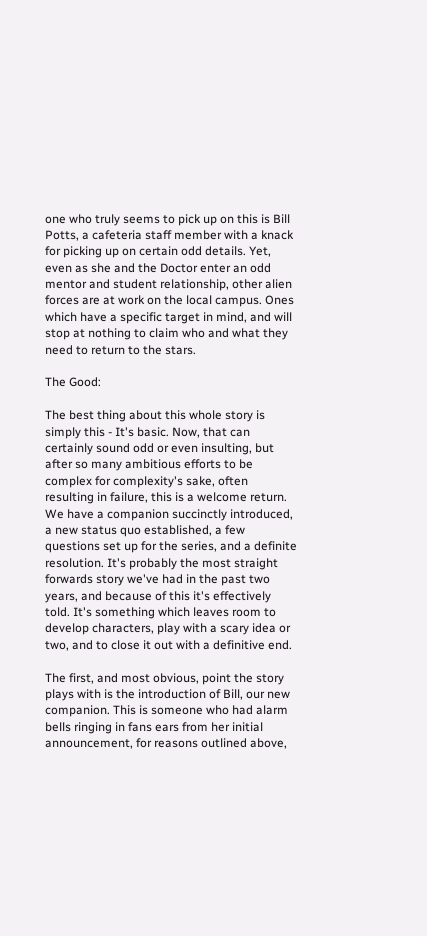one who truly seems to pick up on this is Bill Potts, a cafeteria staff member with a knack for picking up on certain odd details. Yet, even as she and the Doctor enter an odd mentor and student relationship, other alien forces are at work on the local campus. Ones which have a specific target in mind, and will stop at nothing to claim who and what they need to return to the stars.

The Good:

The best thing about this whole story is simply this - It's basic. Now, that can certainly sound odd or even insulting, but after so many ambitious efforts to be complex for complexity's sake, often resulting in failure, this is a welcome return. We have a companion succinctly introduced, a new status quo established, a few questions set up for the series, and a definite resolution. It's probably the most straight forwards story we've had in the past two years, and because of this it's effectively told. It's something which leaves room to develop characters, play with a scary idea or two, and to close it out with a definitive end.

The first, and most obvious, point the story plays with is the introduction of Bill, our new companion. This is someone who had alarm bells ringing in fans ears from her initial announcement, for reasons outlined above,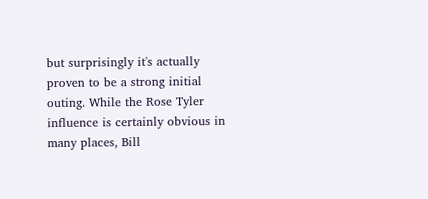but surprisingly it's actually proven to be a strong initial outing. While the Rose Tyler influence is certainly obvious in many places, Bill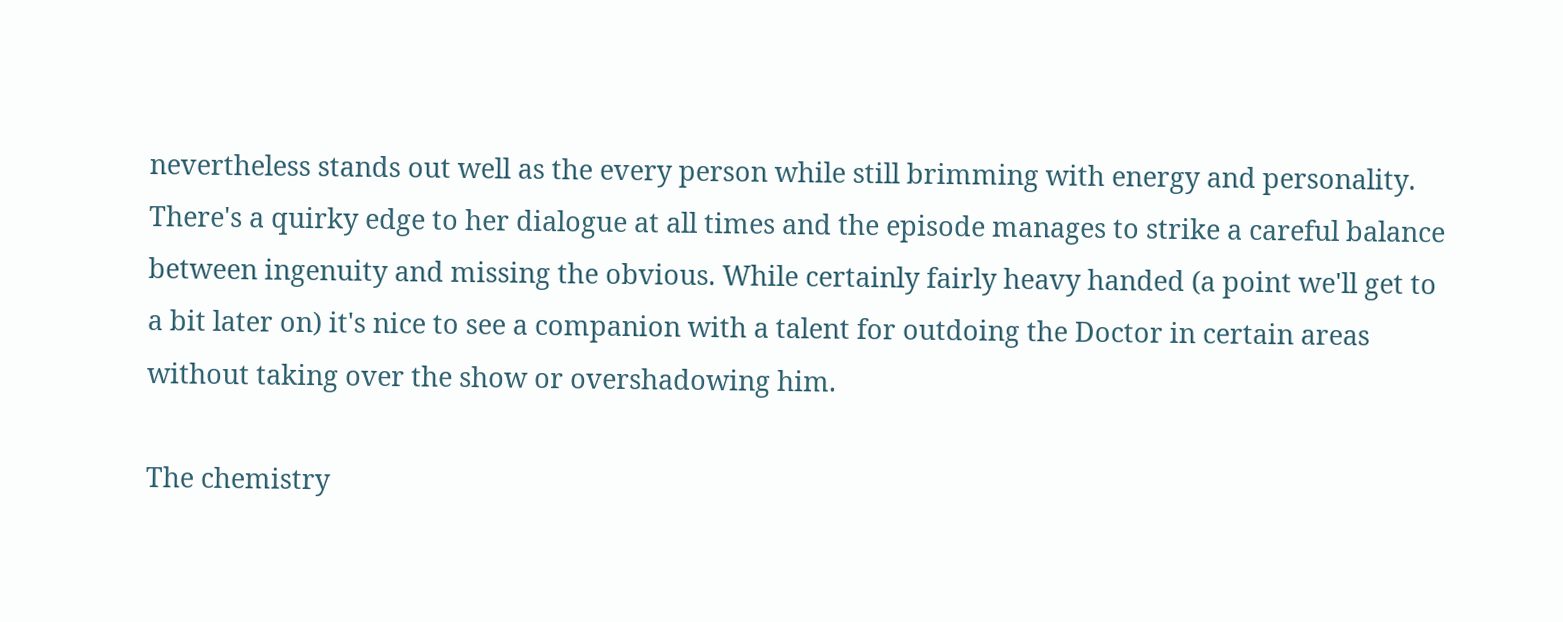nevertheless stands out well as the every person while still brimming with energy and personality. There's a quirky edge to her dialogue at all times and the episode manages to strike a careful balance between ingenuity and missing the obvious. While certainly fairly heavy handed (a point we'll get to a bit later on) it's nice to see a companion with a talent for outdoing the Doctor in certain areas without taking over the show or overshadowing him.

The chemistry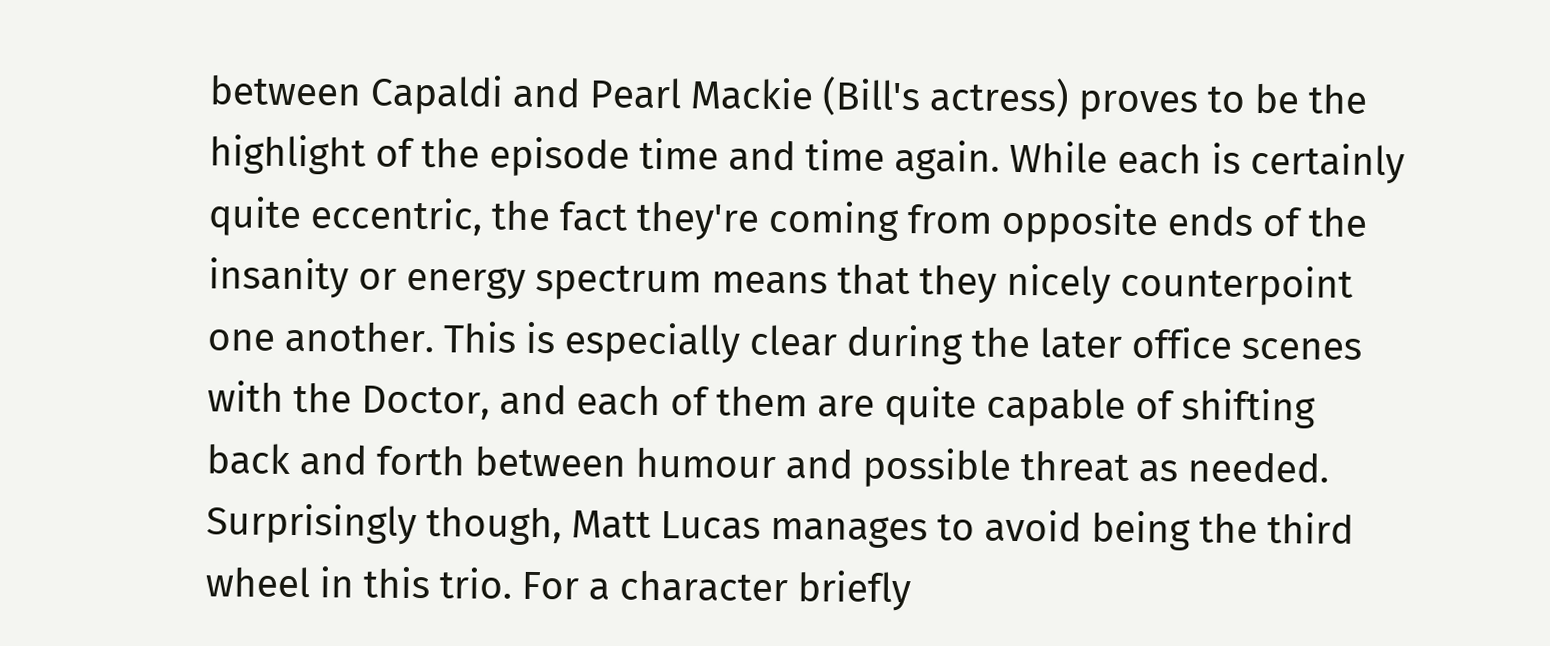between Capaldi and Pearl Mackie (Bill's actress) proves to be the highlight of the episode time and time again. While each is certainly quite eccentric, the fact they're coming from opposite ends of the insanity or energy spectrum means that they nicely counterpoint one another. This is especially clear during the later office scenes with the Doctor, and each of them are quite capable of shifting back and forth between humour and possible threat as needed. Surprisingly though, Matt Lucas manages to avoid being the third wheel in this trio. For a character briefly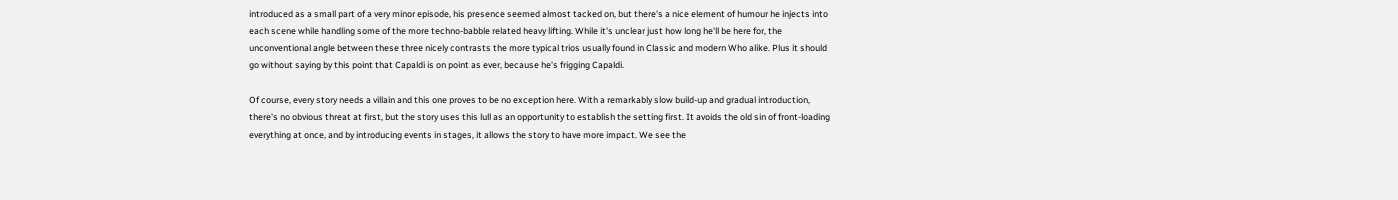introduced as a small part of a very minor episode, his presence seemed almost tacked on, but there's a nice element of humour he injects into each scene while handling some of the more techno-babble related heavy lifting. While it's unclear just how long he'll be here for, the unconventional angle between these three nicely contrasts the more typical trios usually found in Classic and modern Who alike. Plus it should go without saying by this point that Capaldi is on point as ever, because he's frigging Capaldi.

Of course, every story needs a villain and this one proves to be no exception here. With a remarkably slow build-up and gradual introduction, there's no obvious threat at first, but the story uses this lull as an opportunity to establish the setting first. It avoids the old sin of front-loading everything at once, and by introducing events in stages, it allows the story to have more impact. We see the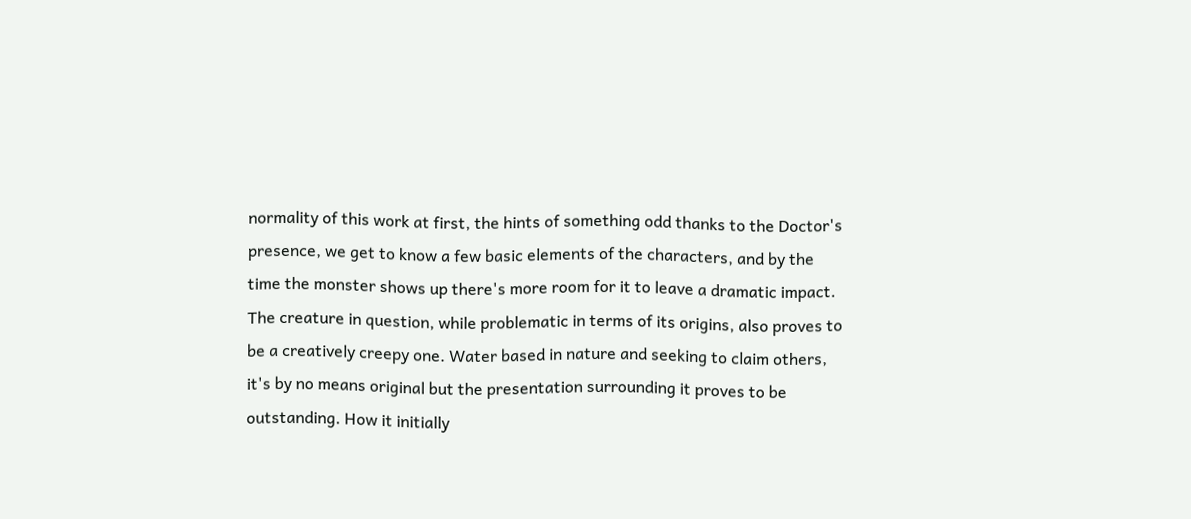normality of this work at first, the hints of something odd thanks to the Doctor's presence, we get to know a few basic elements of the characters, and by the time the monster shows up there's more room for it to leave a dramatic impact. The creature in question, while problematic in terms of its origins, also proves to be a creatively creepy one. Water based in nature and seeking to claim others, it's by no means original but the presentation surrounding it proves to be outstanding. How it initially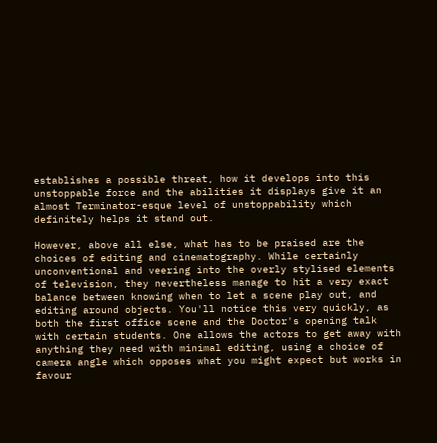establishes a possible threat, how it develops into this unstoppable force and the abilities it displays give it an almost Terminator-esque level of unstoppability which definitely helps it stand out.

However, above all else, what has to be praised are the choices of editing and cinematography. While certainly unconventional and veering into the overly stylised elements of television, they nevertheless manage to hit a very exact balance between knowing when to let a scene play out, and editing around objects. You'll notice this very quickly, as both the first office scene and the Doctor's opening talk with certain students. One allows the actors to get away with anything they need with minimal editing, using a choice of camera angle which opposes what you might expect but works in favour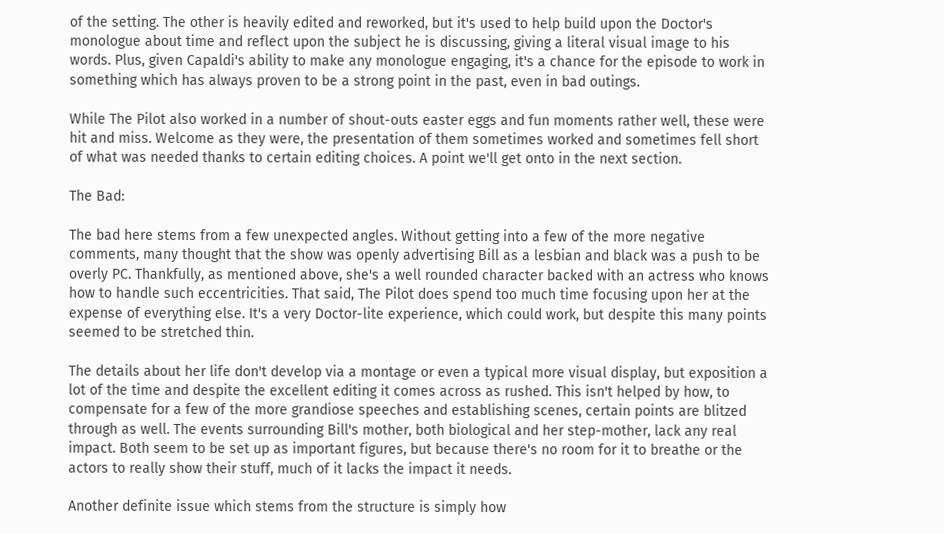of the setting. The other is heavily edited and reworked, but it's used to help build upon the Doctor's monologue about time and reflect upon the subject he is discussing, giving a literal visual image to his words. Plus, given Capaldi's ability to make any monologue engaging, it's a chance for the episode to work in something which has always proven to be a strong point in the past, even in bad outings.

While The Pilot also worked in a number of shout-outs easter eggs and fun moments rather well, these were hit and miss. Welcome as they were, the presentation of them sometimes worked and sometimes fell short of what was needed thanks to certain editing choices. A point we'll get onto in the next section.

The Bad:

The bad here stems from a few unexpected angles. Without getting into a few of the more negative comments, many thought that the show was openly advertising Bill as a lesbian and black was a push to be overly PC. Thankfully, as mentioned above, she's a well rounded character backed with an actress who knows how to handle such eccentricities. That said, The Pilot does spend too much time focusing upon her at the expense of everything else. It's a very Doctor-lite experience, which could work, but despite this many points seemed to be stretched thin.

The details about her life don't develop via a montage or even a typical more visual display, but exposition a lot of the time and despite the excellent editing it comes across as rushed. This isn't helped by how, to compensate for a few of the more grandiose speeches and establishing scenes, certain points are blitzed through as well. The events surrounding Bill's mother, both biological and her step-mother, lack any real impact. Both seem to be set up as important figures, but because there's no room for it to breathe or the actors to really show their stuff, much of it lacks the impact it needs.

Another definite issue which stems from the structure is simply how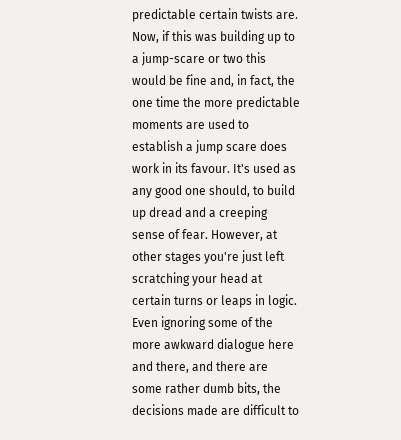predictable certain twists are. Now, if this was building up to a jump-scare or two this would be fine and, in fact, the one time the more predictable moments are used to establish a jump scare does work in its favour. It's used as any good one should, to build up dread and a creeping sense of fear. However, at other stages you're just left scratching your head at certain turns or leaps in logic. Even ignoring some of the more awkward dialogue here and there, and there are some rather dumb bits, the decisions made are difficult to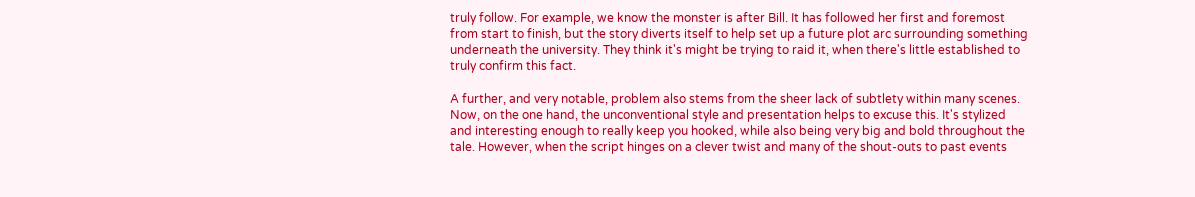truly follow. For example, we know the monster is after Bill. It has followed her first and foremost from start to finish, but the story diverts itself to help set up a future plot arc surrounding something underneath the university. They think it's might be trying to raid it, when there's little established to truly confirm this fact.

A further, and very notable, problem also stems from the sheer lack of subtlety within many scenes. Now, on the one hand, the unconventional style and presentation helps to excuse this. It's stylized and interesting enough to really keep you hooked, while also being very big and bold throughout the tale. However, when the script hinges on a clever twist and many of the shout-outs to past events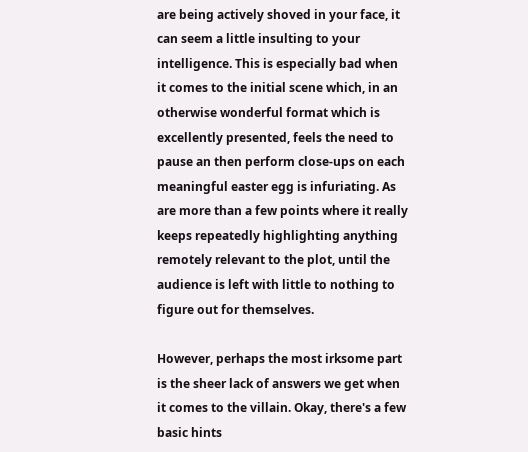are being actively shoved in your face, it can seem a little insulting to your intelligence. This is especially bad when it comes to the initial scene which, in an otherwise wonderful format which is excellently presented, feels the need to pause an then perform close-ups on each meaningful easter egg is infuriating. As are more than a few points where it really keeps repeatedly highlighting anything remotely relevant to the plot, until the audience is left with little to nothing to figure out for themselves.

However, perhaps the most irksome part is the sheer lack of answers we get when it comes to the villain. Okay, there's a few basic hints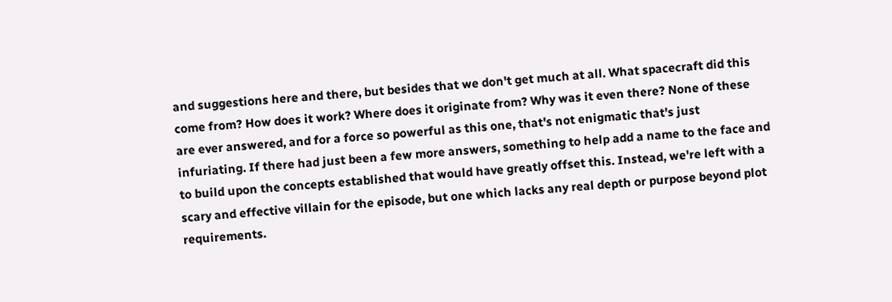and suggestions here and there, but besides that we don't get much at all. What spacecraft did this come from? How does it work? Where does it originate from? Why was it even there? None of these are ever answered, and for a force so powerful as this one, that's not enigmatic that's just infuriating. If there had just been a few more answers, something to help add a name to the face and to build upon the concepts established that would have greatly offset this. Instead, we're left with a scary and effective villain for the episode, but one which lacks any real depth or purpose beyond plot requirements.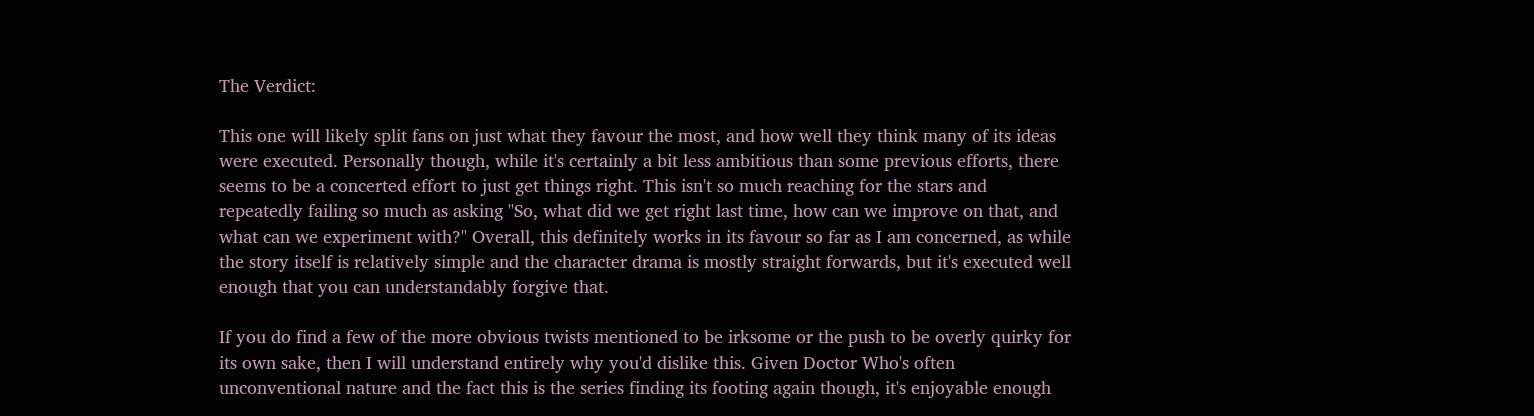The Verdict:

This one will likely split fans on just what they favour the most, and how well they think many of its ideas were executed. Personally though, while it's certainly a bit less ambitious than some previous efforts, there seems to be a concerted effort to just get things right. This isn't so much reaching for the stars and repeatedly failing so much as asking "So, what did we get right last time, how can we improve on that, and what can we experiment with?" Overall, this definitely works in its favour so far as I am concerned, as while the story itself is relatively simple and the character drama is mostly straight forwards, but it's executed well enough that you can understandably forgive that.

If you do find a few of the more obvious twists mentioned to be irksome or the push to be overly quirky for its own sake, then I will understand entirely why you'd dislike this. Given Doctor Who's often unconventional nature and the fact this is the series finding its footing again though, it's enjoyable enough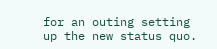for an outing setting up the new status quo.